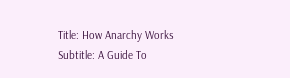Title: How Anarchy Works
Subtitle: A Guide To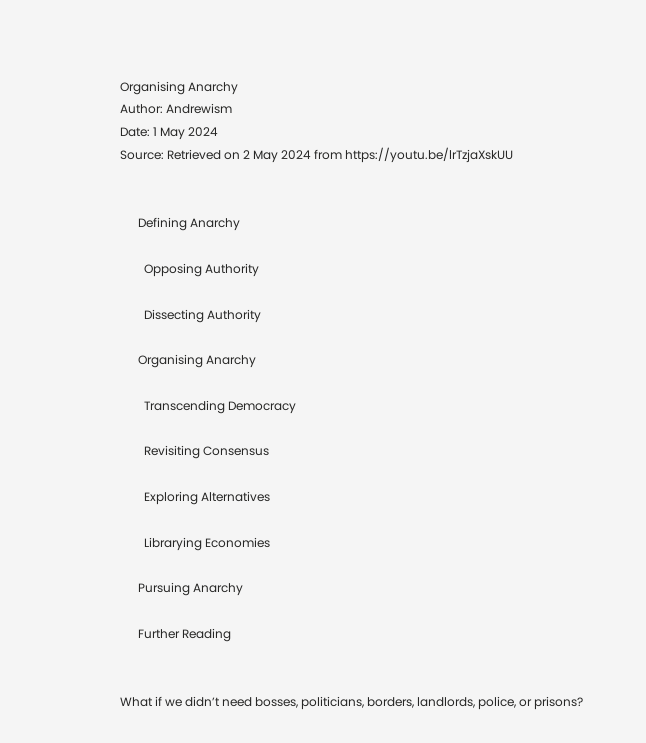Organising Anarchy
Author: Andrewism
Date: 1 May 2024
Source: Retrieved on 2 May 2024 from https://youtu.be/lrTzjaXskUU


      Defining Anarchy

        Opposing Authority

        Dissecting Authority

      Organising Anarchy

        Transcending Democracy

        Revisiting Consensus

        Exploring Alternatives

        Librarying Economies

      Pursuing Anarchy

      Further Reading


What if we didn’t need bosses, politicians, borders, landlords, police, or prisons?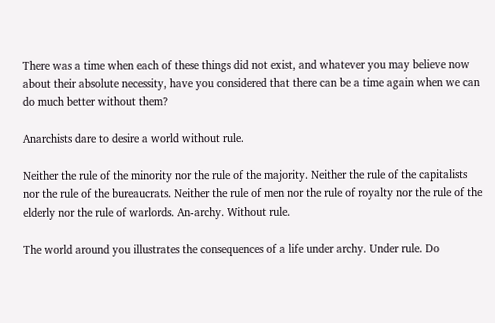There was a time when each of these things did not exist, and whatever you may believe now about their absolute necessity, have you considered that there can be a time again when we can do much better without them?

Anarchists dare to desire a world without rule.

Neither the rule of the minority nor the rule of the majority. Neither the rule of the capitalists nor the rule of the bureaucrats. Neither the rule of men nor the rule of royalty nor the rule of the elderly nor the rule of warlords. An-archy. Without rule.

The world around you illustrates the consequences of a life under archy. Under rule. Do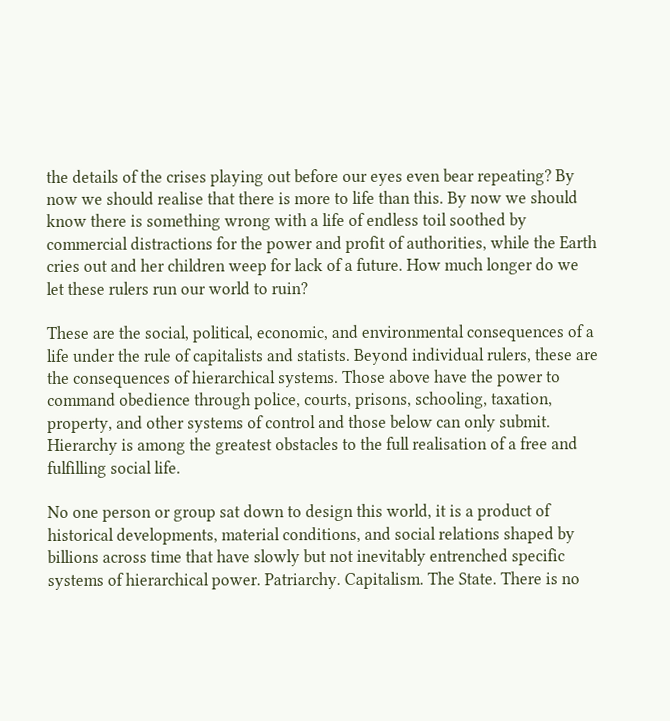the details of the crises playing out before our eyes even bear repeating? By now we should realise that there is more to life than this. By now we should know there is something wrong with a life of endless toil soothed by commercial distractions for the power and profit of authorities, while the Earth cries out and her children weep for lack of a future. How much longer do we let these rulers run our world to ruin?

These are the social, political, economic, and environmental consequences of a life under the rule of capitalists and statists. Beyond individual rulers, these are the consequences of hierarchical systems. Those above have the power to command obedience through police, courts, prisons, schooling, taxation, property, and other systems of control and those below can only submit. Hierarchy is among the greatest obstacles to the full realisation of a free and fulfilling social life.

No one person or group sat down to design this world, it is a product of historical developments, material conditions, and social relations shaped by billions across time that have slowly but not inevitably entrenched specific systems of hierarchical power. Patriarchy. Capitalism. The State. There is no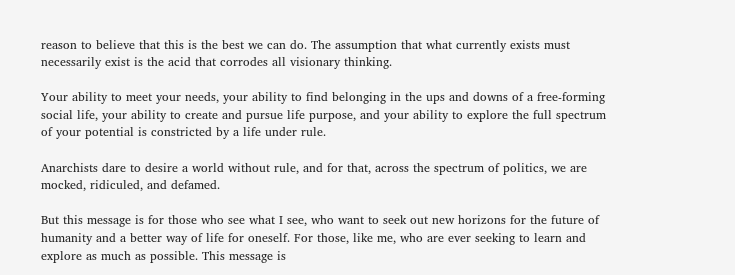reason to believe that this is the best we can do. The assumption that what currently exists must necessarily exist is the acid that corrodes all visionary thinking.

Your ability to meet your needs, your ability to find belonging in the ups and downs of a free-forming social life, your ability to create and pursue life purpose, and your ability to explore the full spectrum of your potential is constricted by a life under rule.

Anarchists dare to desire a world without rule, and for that, across the spectrum of politics, we are mocked, ridiculed, and defamed.

But this message is for those who see what I see, who want to seek out new horizons for the future of humanity and a better way of life for oneself. For those, like me, who are ever seeking to learn and explore as much as possible. This message is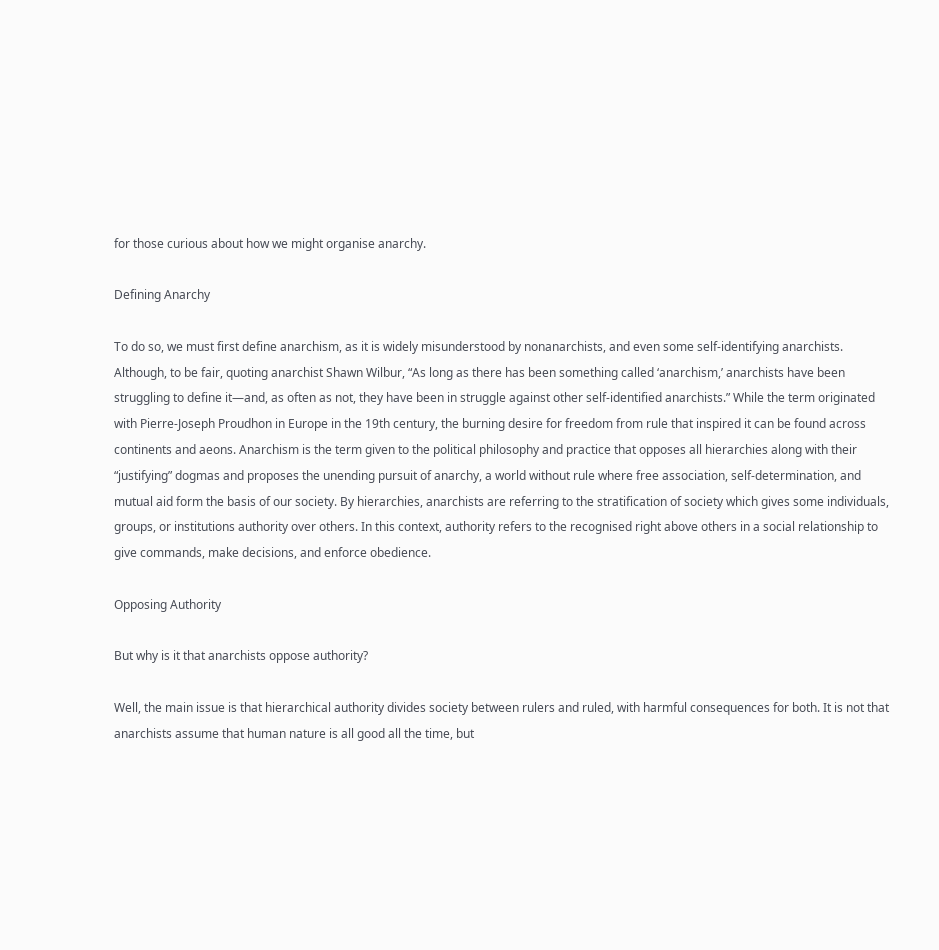for those curious about how we might organise anarchy.

Defining Anarchy

To do so, we must first define anarchism, as it is widely misunderstood by nonanarchists, and even some self-identifying anarchists. Although, to be fair, quoting anarchist Shawn Wilbur, “As long as there has been something called ‘anarchism,’ anarchists have been struggling to define it—and, as often as not, they have been in struggle against other self-identified anarchists.” While the term originated with Pierre-Joseph Proudhon in Europe in the 19th century, the burning desire for freedom from rule that inspired it can be found across continents and aeons. Anarchism is the term given to the political philosophy and practice that opposes all hierarchies along with their “justifying” dogmas and proposes the unending pursuit of anarchy, a world without rule where free association, self-determination, and mutual aid form the basis of our society. By hierarchies, anarchists are referring to the stratification of society which gives some individuals, groups, or institutions authority over others. In this context, authority refers to the recognised right above others in a social relationship to give commands, make decisions, and enforce obedience.

Opposing Authority

But why is it that anarchists oppose authority?

Well, the main issue is that hierarchical authority divides society between rulers and ruled, with harmful consequences for both. It is not that anarchists assume that human nature is all good all the time, but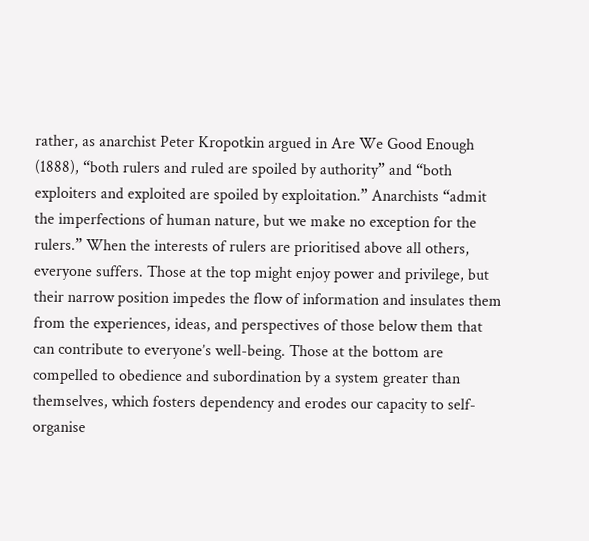rather, as anarchist Peter Kropotkin argued in Are We Good Enough (1888), “both rulers and ruled are spoiled by authority” and “both exploiters and exploited are spoiled by exploitation.” Anarchists “admit the imperfections of human nature, but we make no exception for the rulers.” When the interests of rulers are prioritised above all others, everyone suffers. Those at the top might enjoy power and privilege, but their narrow position impedes the flow of information and insulates them from the experiences, ideas, and perspectives of those below them that can contribute to everyone’s well-being. Those at the bottom are compelled to obedience and subordination by a system greater than themselves, which fosters dependency and erodes our capacity to self-organise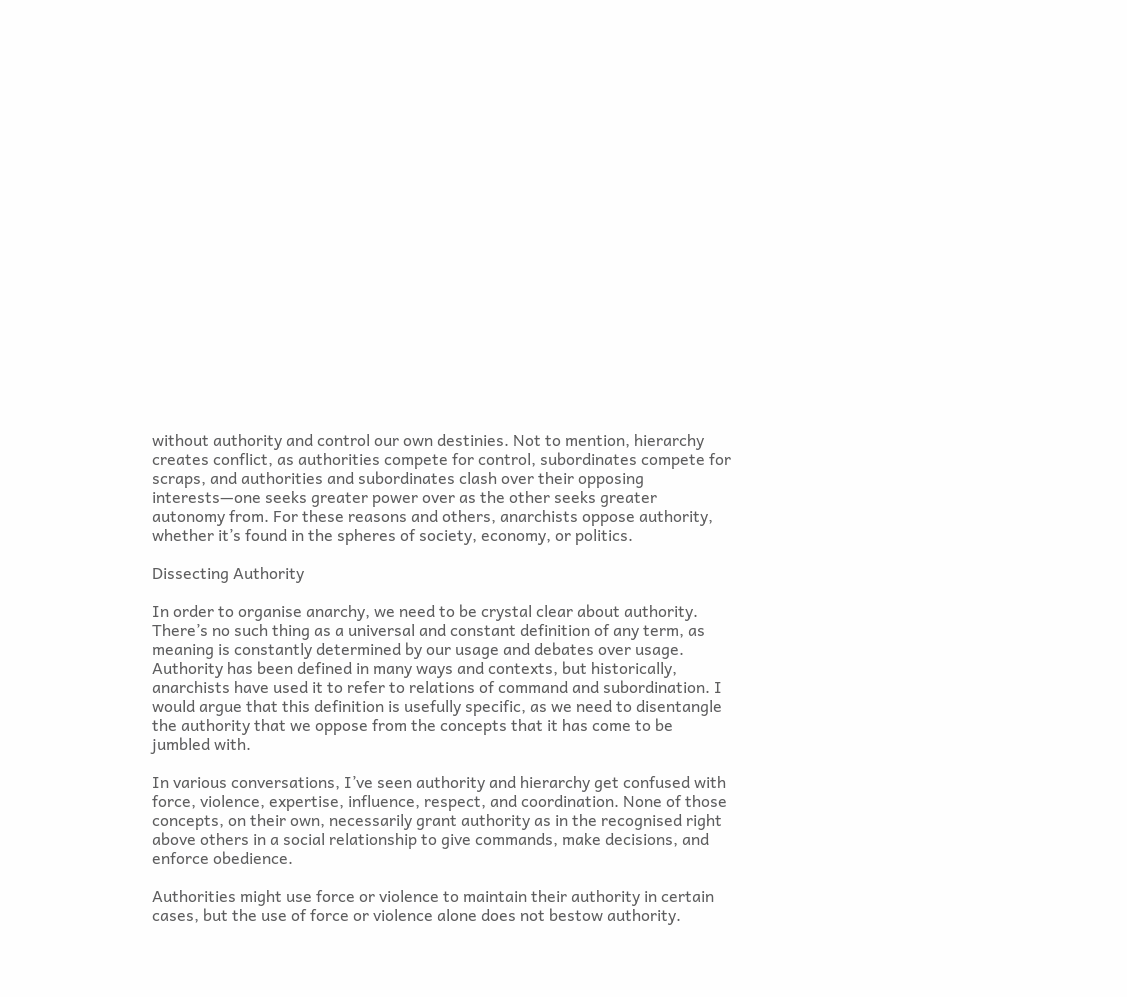without authority and control our own destinies. Not to mention, hierarchy creates conflict, as authorities compete for control, subordinates compete for scraps, and authorities and subordinates clash over their opposing interests—one seeks greater power over as the other seeks greater autonomy from. For these reasons and others, anarchists oppose authority, whether it’s found in the spheres of society, economy, or politics.

Dissecting Authority

In order to organise anarchy, we need to be crystal clear about authority. There’s no such thing as a universal and constant definition of any term, as meaning is constantly determined by our usage and debates over usage. Authority has been defined in many ways and contexts, but historically, anarchists have used it to refer to relations of command and subordination. I would argue that this definition is usefully specific, as we need to disentangle the authority that we oppose from the concepts that it has come to be jumbled with.

In various conversations, I’ve seen authority and hierarchy get confused with force, violence, expertise, influence, respect, and coordination. None of those concepts, on their own, necessarily grant authority as in the recognised right above others in a social relationship to give commands, make decisions, and enforce obedience.

Authorities might use force or violence to maintain their authority in certain cases, but the use of force or violence alone does not bestow authority.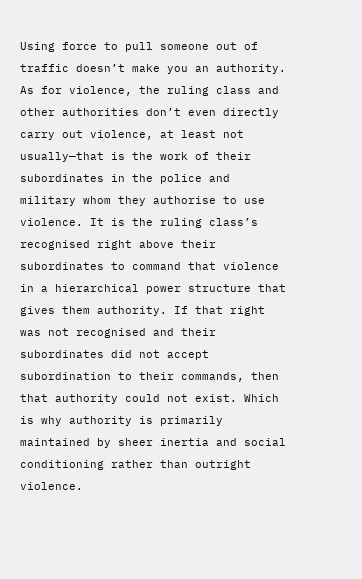Using force to pull someone out of traffic doesn’t make you an authority. As for violence, the ruling class and other authorities don’t even directly carry out violence, at least not usually—that is the work of their subordinates in the police and military whom they authorise to use violence. It is the ruling class’s recognised right above their subordinates to command that violence in a hierarchical power structure that gives them authority. If that right was not recognised and their subordinates did not accept subordination to their commands, then that authority could not exist. Which is why authority is primarily maintained by sheer inertia and social conditioning rather than outright violence.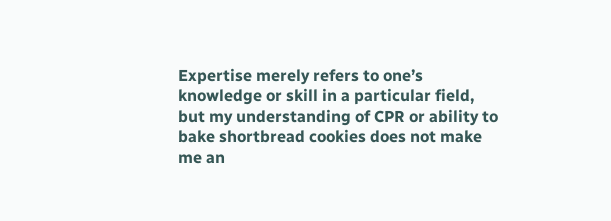Expertise merely refers to one’s knowledge or skill in a particular field, but my understanding of CPR or ability to bake shortbread cookies does not make me an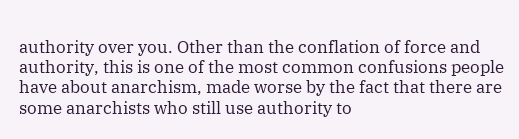authority over you. Other than the conflation of force and authority, this is one of the most common confusions people have about anarchism, made worse by the fact that there are some anarchists who still use authority to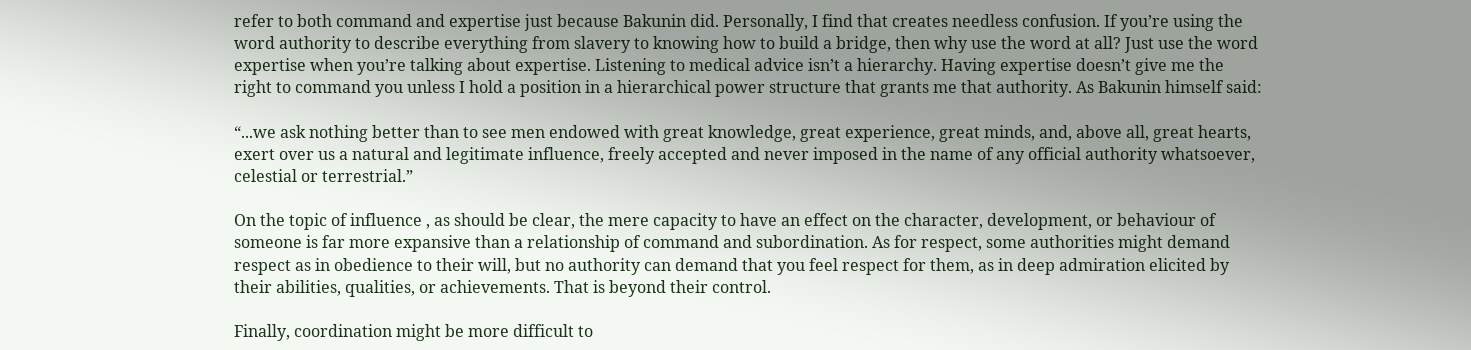refer to both command and expertise just because Bakunin did. Personally, I find that creates needless confusion. If you’re using the word authority to describe everything from slavery to knowing how to build a bridge, then why use the word at all? Just use the word expertise when you’re talking about expertise. Listening to medical advice isn’t a hierarchy. Having expertise doesn’t give me the right to command you unless I hold a position in a hierarchical power structure that grants me that authority. As Bakunin himself said:

“...we ask nothing better than to see men endowed with great knowledge, great experience, great minds, and, above all, great hearts, exert over us a natural and legitimate influence, freely accepted and never imposed in the name of any official authority whatsoever, celestial or terrestrial.”

On the topic of influence , as should be clear, the mere capacity to have an effect on the character, development, or behaviour of someone is far more expansive than a relationship of command and subordination. As for respect, some authorities might demand respect as in obedience to their will, but no authority can demand that you feel respect for them, as in deep admiration elicited by their abilities, qualities, or achievements. That is beyond their control.

Finally, coordination might be more difficult to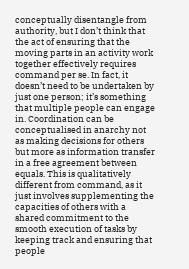conceptually disentangle from authority, but I don’t think that the act of ensuring that the moving parts in an activity work together effectively requires command per se. In fact, it doesn’t need to be undertaken by just one person; it’s something that multiple people can engage in. Coordination can be conceptualised in anarchy not as making decisions for others but more as information transfer in a free agreement between equals. This is qualitatively different from command, as it just involves supplementing the capacities of others with a shared commitment to the smooth execution of tasks by keeping track and ensuring that people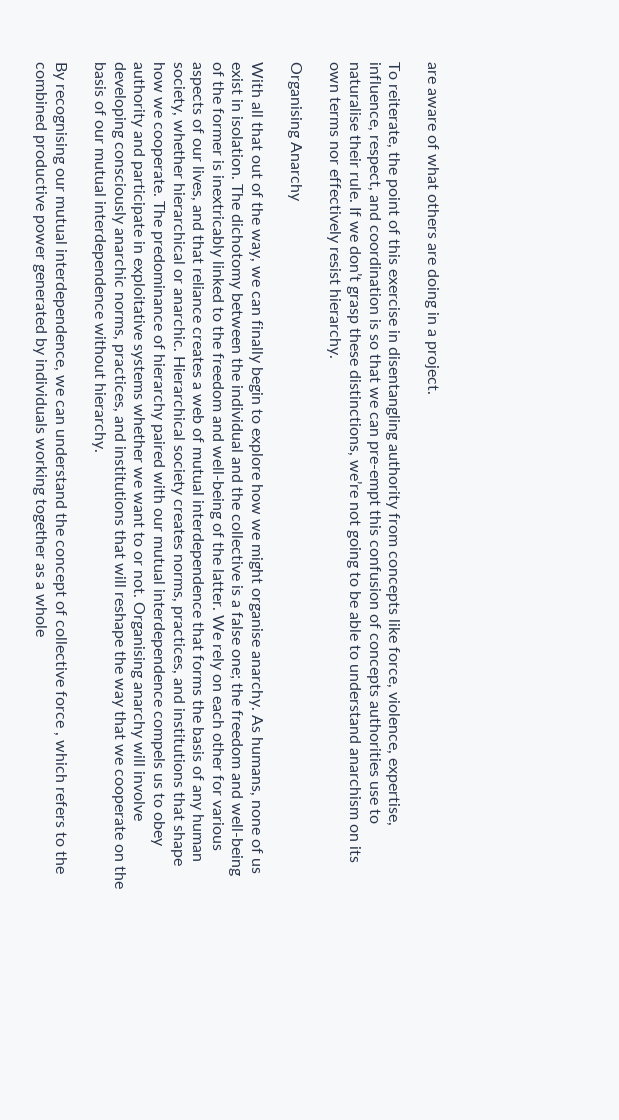are aware of what others are doing in a project.

To reiterate, the point of this exercise in disentangling authority from concepts like force, violence, expertise, influence, respect, and coordination is so that we can pre-empt this confusion of concepts authorities use to naturalise their rule. If we don’t grasp these distinctions, we’re not going to be able to understand anarchism on its own terms nor effectively resist hierarchy.

Organising Anarchy

With all that out of the way, we can finally begin to explore how we might organise anarchy. As humans, none of us exist in isolation. The dichotomy between the individual and the collective is a false one; the freedom and well-being of the former is inextricably linked to the freedom and well-being of the latter. We rely on each other for various aspects of our lives, and that reliance creates a web of mutual interdependence that forms the basis of any human society, whether hierarchical or anarchic. Hierarchical society creates norms, practices, and institutions that shape how we cooperate. The predominance of hierarchy paired with our mutual interdependence compels us to obey authority and participate in exploitative systems whether we want to or not. Organising anarchy will involve developing consciously anarchic norms, practices, and institutions that will reshape the way that we cooperate on the basis of our mutual interdependence without hierarchy.

By recognising our mutual interdependence, we can understand the concept of collective force , which refers to the combined productive power generated by individuals working together as a whole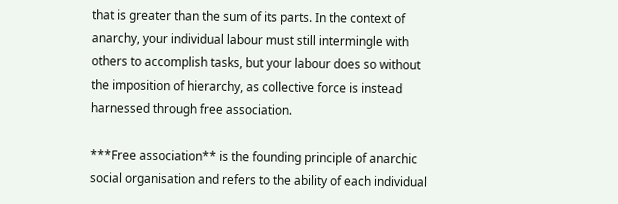that is greater than the sum of its parts. In the context of anarchy, your individual labour must still intermingle with others to accomplish tasks, but your labour does so without the imposition of hierarchy, as collective force is instead harnessed through free association.

***Free association** is the founding principle of anarchic social organisation and refers to the ability of each individual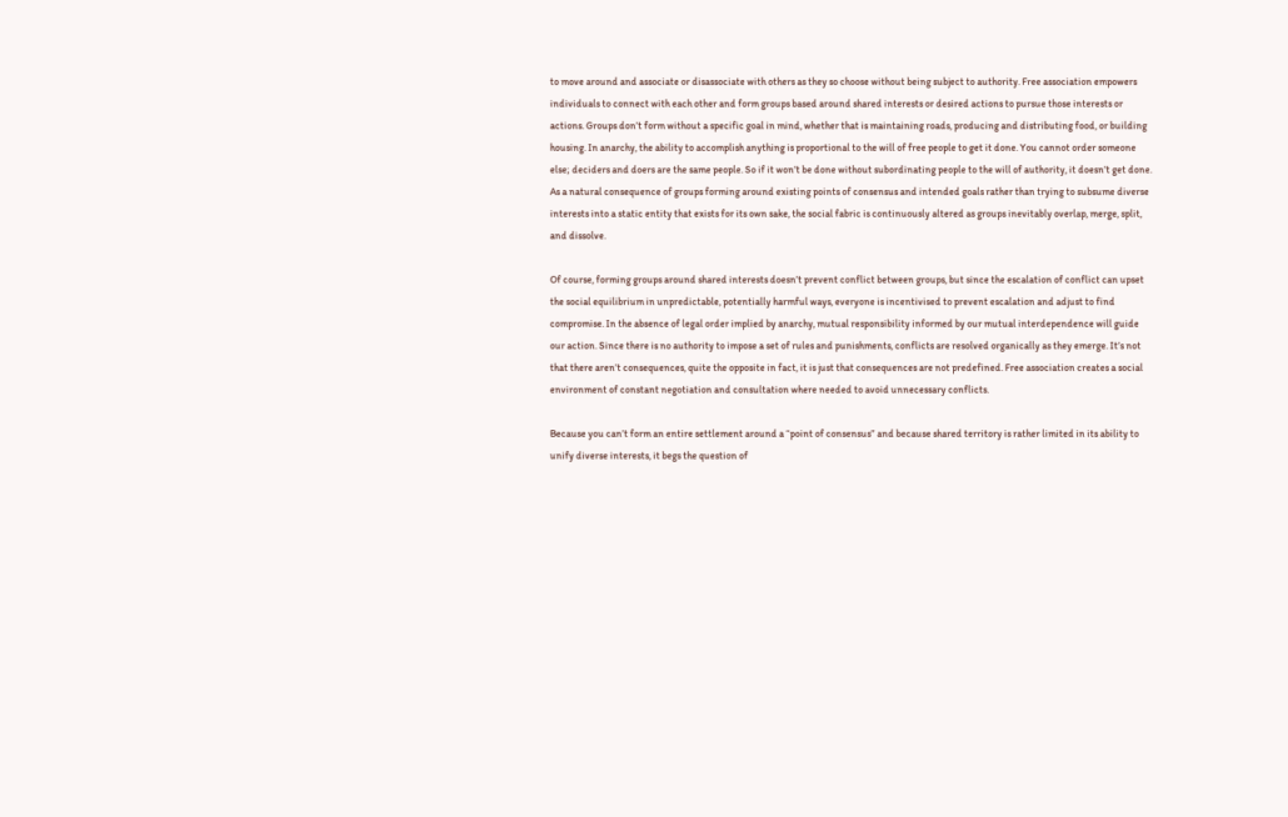to move around and associate or disassociate with others as they so choose without being subject to authority. Free association empowers individuals to connect with each other and form groups based around shared interests or desired actions to pursue those interests or actions. Groups don’t form without a specific goal in mind, whether that is maintaining roads, producing and distributing food, or building housing. In anarchy, the ability to accomplish anything is proportional to the will of free people to get it done. You cannot order someone else; deciders and doers are the same people. So if it won’t be done without subordinating people to the will of authority, it doesn’t get done. As a natural consequence of groups forming around existing points of consensus and intended goals rather than trying to subsume diverse interests into a static entity that exists for its own sake, the social fabric is continuously altered as groups inevitably overlap, merge, split, and dissolve.

Of course, forming groups around shared interests doesn’t prevent conflict between groups, but since the escalation of conflict can upset the social equilibrium in unpredictable, potentially harmful ways, everyone is incentivised to prevent escalation and adjust to find compromise. In the absence of legal order implied by anarchy, mutual responsibility informed by our mutual interdependence will guide our action. Since there is no authority to impose a set of rules and punishments, conflicts are resolved organically as they emerge. It’s not that there aren’t consequences, quite the opposite in fact, it is just that consequences are not predefined. Free association creates a social environment of constant negotiation and consultation where needed to avoid unnecessary conflicts.

Because you can’t form an entire settlement around a “point of consensus” and because shared territory is rather limited in its ability to unify diverse interests, it begs the question of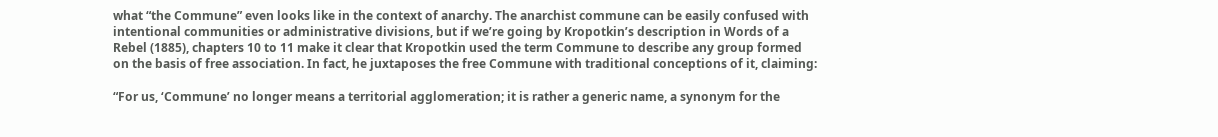what “the Commune” even looks like in the context of anarchy. The anarchist commune can be easily confused with intentional communities or administrative divisions, but if we’re going by Kropotkin’s description in Words of a Rebel (1885), chapters 10 to 11 make it clear that Kropotkin used the term Commune to describe any group formed on the basis of free association. In fact, he juxtaposes the free Commune with traditional conceptions of it, claiming:

“For us, ‘Commune’ no longer means a territorial agglomeration; it is rather a generic name, a synonym for the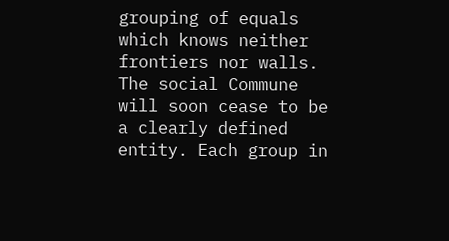grouping of equals which knows neither frontiers nor walls. The social Commune will soon cease to be a clearly defined entity. Each group in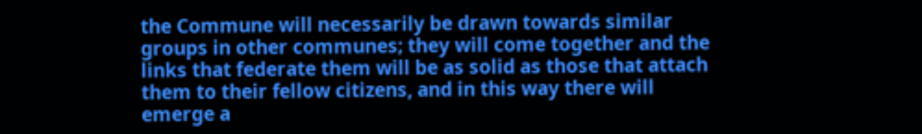the Commune will necessarily be drawn towards similar groups in other communes; they will come together and the links that federate them will be as solid as those that attach them to their fellow citizens, and in this way there will emerge a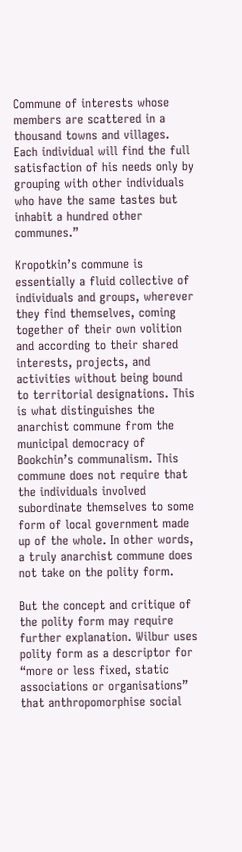Commune of interests whose members are scattered in a thousand towns and villages. Each individual will find the full satisfaction of his needs only by grouping with other individuals who have the same tastes but inhabit a hundred other communes.”

Kropotkin’s commune is essentially a fluid collective of individuals and groups, wherever they find themselves, coming together of their own volition and according to their shared interests, projects, and activities without being bound to territorial designations. This is what distinguishes the anarchist commune from the municipal democracy of Bookchin’s communalism. This commune does not require that the individuals involved subordinate themselves to some form of local government made up of the whole. In other words, a truly anarchist commune does not take on the polity form.

But the concept and critique of the polity form may require further explanation. Wilbur uses polity form as a descriptor for “more or less fixed, static associations or organisations” that anthropomorphise social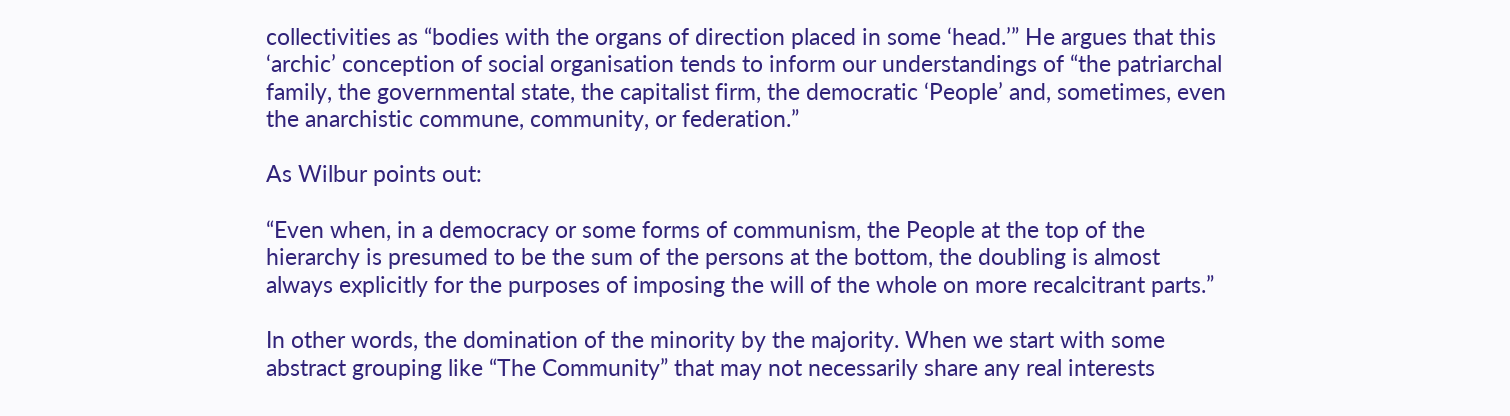collectivities as “bodies with the organs of direction placed in some ‘head.’” He argues that this ‘archic’ conception of social organisation tends to inform our understandings of “the patriarchal family, the governmental state, the capitalist firm, the democratic ‘People’ and, sometimes, even the anarchistic commune, community, or federation.”

As Wilbur points out:

“Even when, in a democracy or some forms of communism, the People at the top of the hierarchy is presumed to be the sum of the persons at the bottom, the doubling is almost always explicitly for the purposes of imposing the will of the whole on more recalcitrant parts.”

In other words, the domination of the minority by the majority. When we start with some abstract grouping like “The Community” that may not necessarily share any real interests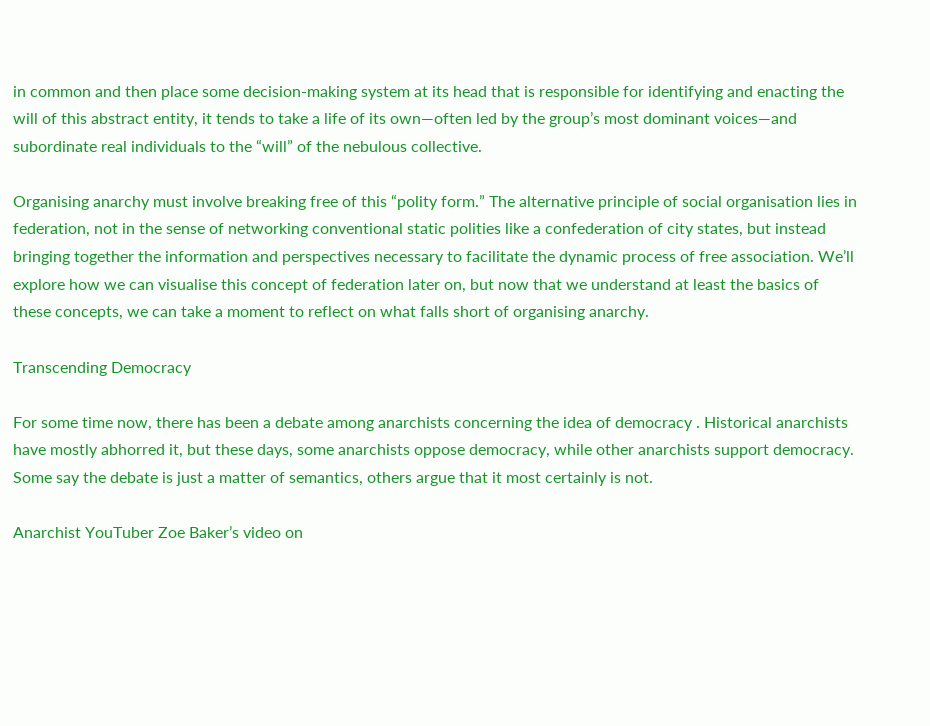in common and then place some decision-making system at its head that is responsible for identifying and enacting the will of this abstract entity, it tends to take a life of its own—often led by the group’s most dominant voices—and subordinate real individuals to the “will” of the nebulous collective.

Organising anarchy must involve breaking free of this “polity form.” The alternative principle of social organisation lies in federation, not in the sense of networking conventional static polities like a confederation of city states, but instead bringing together the information and perspectives necessary to facilitate the dynamic process of free association. We’ll explore how we can visualise this concept of federation later on, but now that we understand at least the basics of these concepts, we can take a moment to reflect on what falls short of organising anarchy.

Transcending Democracy

For some time now, there has been a debate among anarchists concerning the idea of democracy . Historical anarchists have mostly abhorred it, but these days, some anarchists oppose democracy, while other anarchists support democracy. Some say the debate is just a matter of semantics, others argue that it most certainly is not.

Anarchist YouTuber Zoe Baker’s video on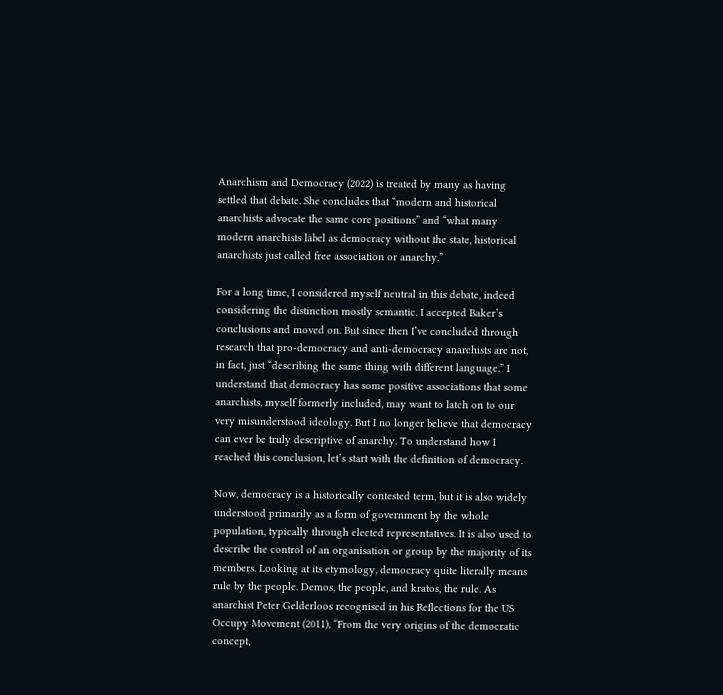Anarchism and Democracy (2022) is treated by many as having settled that debate. She concludes that “modern and historical anarchists advocate the same core positions” and “what many modern anarchists label as democracy without the state, historical anarchists just called free association or anarchy.”

For a long time, I considered myself neutral in this debate, indeed considering the distinction mostly semantic. I accepted Baker’s conclusions and moved on. But since then I’ve concluded through research that pro-democracy and anti-democracy anarchists are not, in fact, just “describing the same thing with different language.” I understand that democracy has some positive associations that some anarchists, myself formerly included, may want to latch on to our very misunderstood ideology. But I no longer believe that democracy can ever be truly descriptive of anarchy. To understand how I reached this conclusion, let’s start with the definition of democracy.

Now, democracy is a historically contested term, but it is also widely understood primarily as a form of government by the whole population, typically through elected representatives. It is also used to describe the control of an organisation or group by the majority of its members. Looking at its etymology, democracy quite literally means rule by the people. Demos, the people, and kratos, the rule. As anarchist Peter Gelderloos recognised in his Reflections for the US Occupy Movement (2011), “From the very origins of the democratic concept,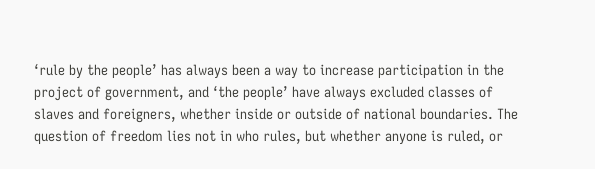‘rule by the people’ has always been a way to increase participation in the project of government, and ‘the people’ have always excluded classes of slaves and foreigners, whether inside or outside of national boundaries. The question of freedom lies not in who rules, but whether anyone is ruled, or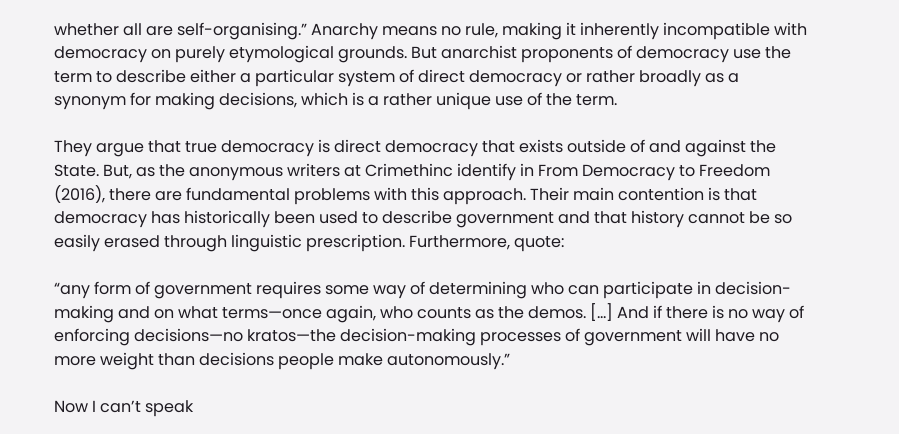whether all are self-organising.” Anarchy means no rule, making it inherently incompatible with democracy on purely etymological grounds. But anarchist proponents of democracy use the term to describe either a particular system of direct democracy or rather broadly as a synonym for making decisions, which is a rather unique use of the term.

They argue that true democracy is direct democracy that exists outside of and against the State. But, as the anonymous writers at Crimethinc identify in From Democracy to Freedom (2016), there are fundamental problems with this approach. Their main contention is that democracy has historically been used to describe government and that history cannot be so easily erased through linguistic prescription. Furthermore, quote:

“any form of government requires some way of determining who can participate in decision-making and on what terms—once again, who counts as the demos. [...] And if there is no way of enforcing decisions—no kratos—the decision-making processes of government will have no more weight than decisions people make autonomously.”

Now I can’t speak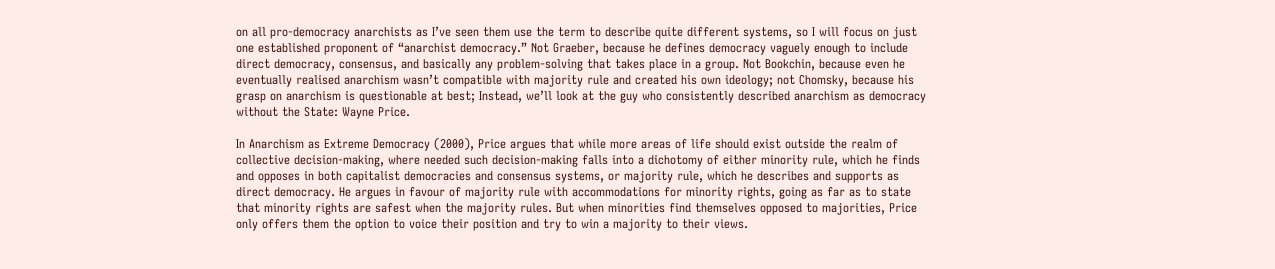on all pro-democracy anarchists as I’ve seen them use the term to describe quite different systems, so I will focus on just one established proponent of “anarchist democracy.” Not Graeber, because he defines democracy vaguely enough to include direct democracy, consensus, and basically any problem-solving that takes place in a group. Not Bookchin, because even he eventually realised anarchism wasn’t compatible with majority rule and created his own ideology; not Chomsky, because his grasp on anarchism is questionable at best; Instead, we’ll look at the guy who consistently described anarchism as democracy without the State: Wayne Price.

In Anarchism as Extreme Democracy (2000), Price argues that while more areas of life should exist outside the realm of collective decision-making, where needed such decision-making falls into a dichotomy of either minority rule, which he finds and opposes in both capitalist democracies and consensus systems, or majority rule, which he describes and supports as direct democracy. He argues in favour of majority rule with accommodations for minority rights, going as far as to state that minority rights are safest when the majority rules. But when minorities find themselves opposed to majorities, Price only offers them the option to voice their position and try to win a majority to their views.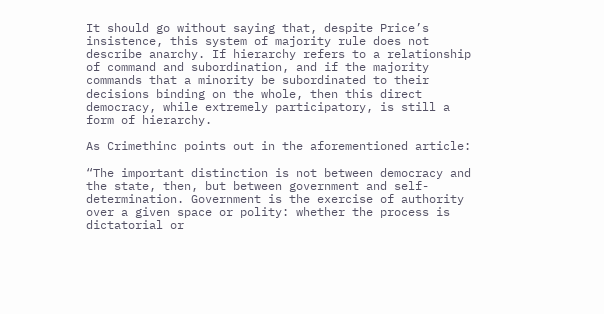It should go without saying that, despite Price’s insistence, this system of majority rule does not describe anarchy. If hierarchy refers to a relationship of command and subordination, and if the majority commands that a minority be subordinated to their decisions binding on the whole, then this direct democracy, while extremely participatory, is still a form of hierarchy.

As Crimethinc points out in the aforementioned article:

“The important distinction is not between democracy and the state, then, but between government and self-determination. Government is the exercise of authority over a given space or polity: whether the process is dictatorial or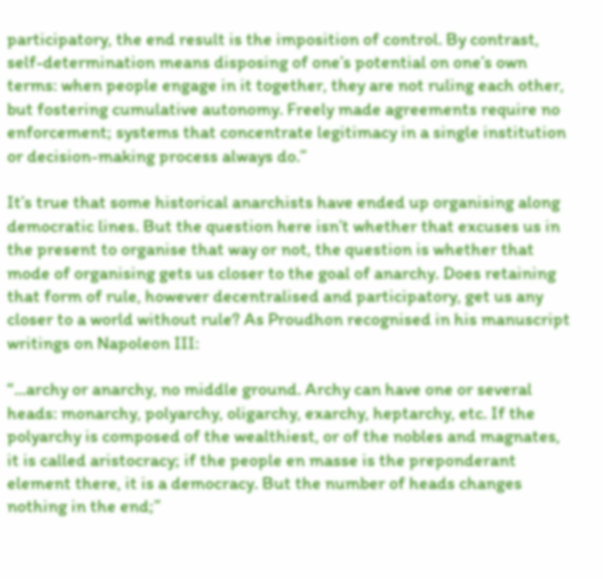participatory, the end result is the imposition of control. By contrast, self-determination means disposing of one’s potential on one’s own terms: when people engage in it together, they are not ruling each other, but fostering cumulative autonomy. Freely made agreements require no enforcement; systems that concentrate legitimacy in a single institution or decision-making process always do.”

It’s true that some historical anarchists have ended up organising along democratic lines. But the question here isn’t whether that excuses us in the present to organise that way or not, the question is whether that mode of organising gets us closer to the goal of anarchy. Does retaining that form of rule, however decentralised and participatory, get us any closer to a world without rule? As Proudhon recognised in his manuscript writings on Napoleon III:

“...archy or anarchy, no middle ground. Archy can have one or several heads: monarchy, polyarchy, oligarchy, exarchy, heptarchy, etc. If the polyarchy is composed of the wealthiest, or of the nobles and magnates, it is called aristocracy; if the people en masse is the preponderant element there, it is a democracy. But the number of heads changes nothing in the end;”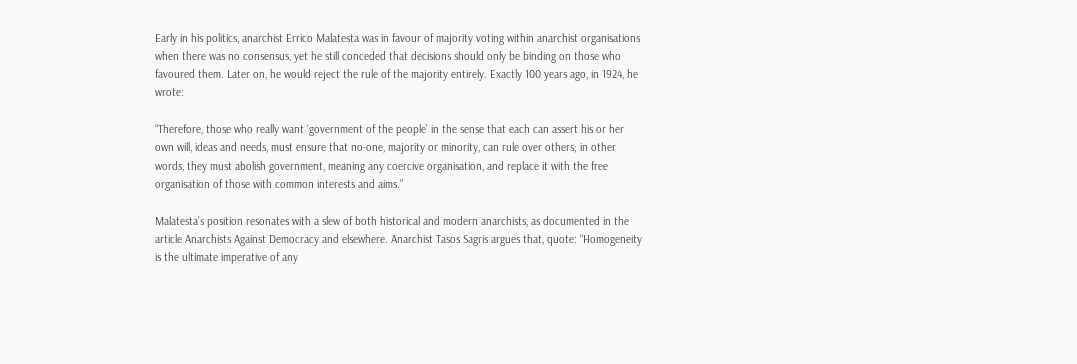Early in his politics, anarchist Errico Malatesta was in favour of majority voting within anarchist organisations when there was no consensus, yet he still conceded that decisions should only be binding on those who favoured them. Later on, he would reject the rule of the majority entirely. Exactly 100 years ago, in 1924, he wrote:

“Therefore, those who really want ‘government of the people’ in the sense that each can assert his or her own will, ideas and needs, must ensure that no-one, majority or minority, can rule over others; in other words, they must abolish government, meaning any coercive organisation, and replace it with the free organisation of those with common interests and aims.”

Malatesta’s position resonates with a slew of both historical and modern anarchists, as documented in the article Anarchists Against Democracy and elsewhere. Anarchist Tasos Sagris argues that, quote: “Homogeneity is the ultimate imperative of any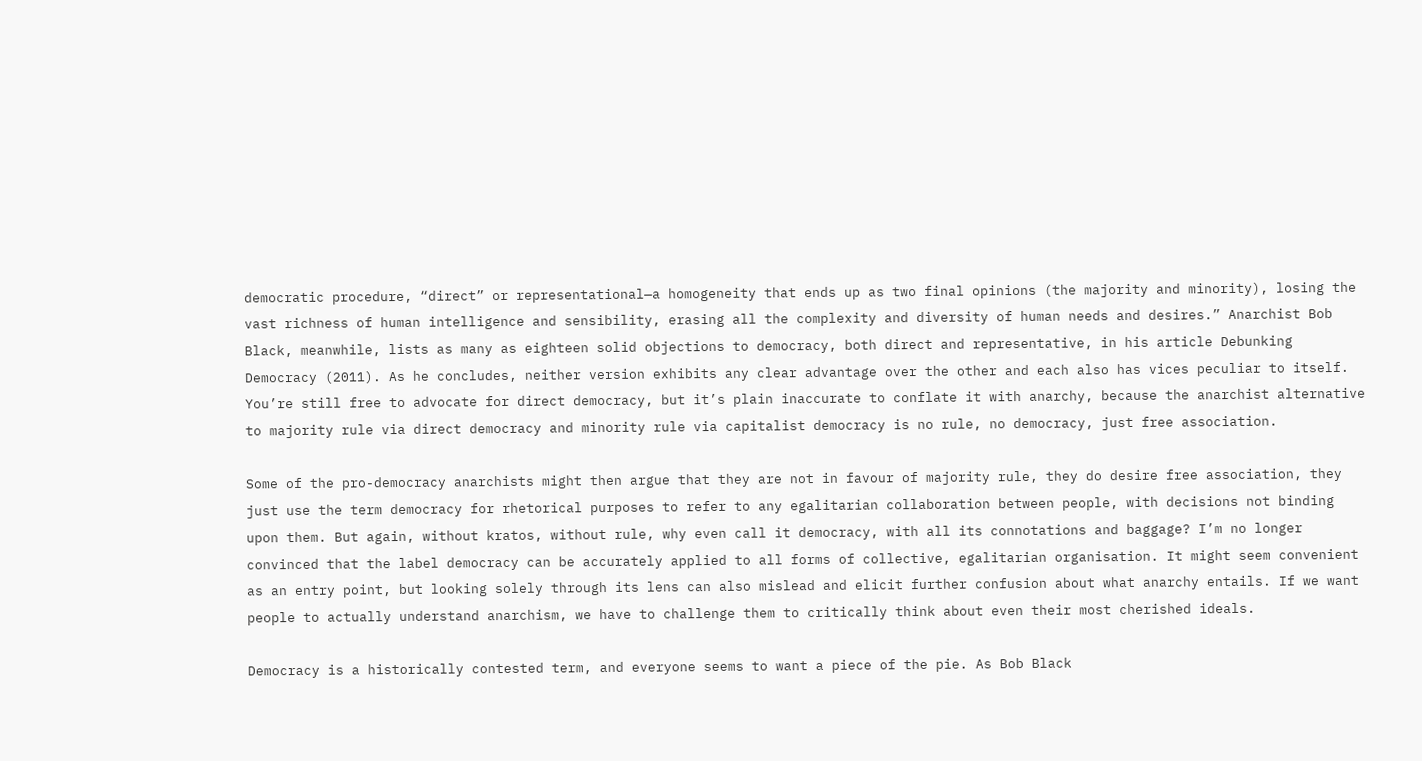democratic procedure, “direct” or representational—a homogeneity that ends up as two final opinions (the majority and minority), losing the vast richness of human intelligence and sensibility, erasing all the complexity and diversity of human needs and desires.” Anarchist Bob Black, meanwhile, lists as many as eighteen solid objections to democracy, both direct and representative, in his article Debunking Democracy (2011). As he concludes, neither version exhibits any clear advantage over the other and each also has vices peculiar to itself. You’re still free to advocate for direct democracy, but it’s plain inaccurate to conflate it with anarchy, because the anarchist alternative to majority rule via direct democracy and minority rule via capitalist democracy is no rule, no democracy, just free association.

Some of the pro-democracy anarchists might then argue that they are not in favour of majority rule, they do desire free association, they just use the term democracy for rhetorical purposes to refer to any egalitarian collaboration between people, with decisions not binding upon them. But again, without kratos, without rule, why even call it democracy, with all its connotations and baggage? I’m no longer convinced that the label democracy can be accurately applied to all forms of collective, egalitarian organisation. It might seem convenient as an entry point, but looking solely through its lens can also mislead and elicit further confusion about what anarchy entails. If we want people to actually understand anarchism, we have to challenge them to critically think about even their most cherished ideals.

Democracy is a historically contested term, and everyone seems to want a piece of the pie. As Bob Black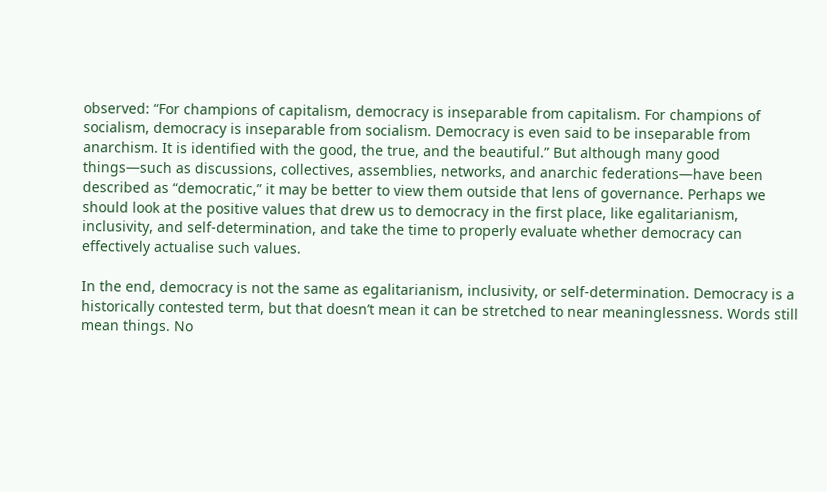observed: “For champions of capitalism, democracy is inseparable from capitalism. For champions of socialism, democracy is inseparable from socialism. Democracy is even said to be inseparable from anarchism. It is identified with the good, the true, and the beautiful.” But although many good things—such as discussions, collectives, assemblies, networks, and anarchic federations—have been described as “democratic,” it may be better to view them outside that lens of governance. Perhaps we should look at the positive values that drew us to democracy in the first place, like egalitarianism, inclusivity, and self-determination, and take the time to properly evaluate whether democracy can effectively actualise such values.

In the end, democracy is not the same as egalitarianism, inclusivity, or self-determination. Democracy is a historically contested term, but that doesn’t mean it can be stretched to near meaninglessness. Words still mean things. No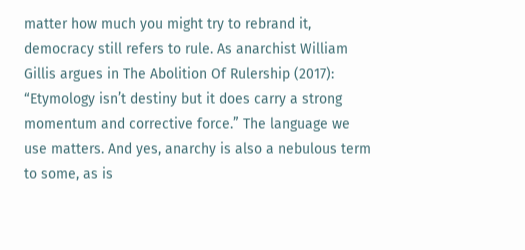matter how much you might try to rebrand it, democracy still refers to rule. As anarchist William Gillis argues in The Abolition Of Rulership (2017): “Etymology isn’t destiny but it does carry a strong momentum and corrective force.” The language we use matters. And yes, anarchy is also a nebulous term to some, as is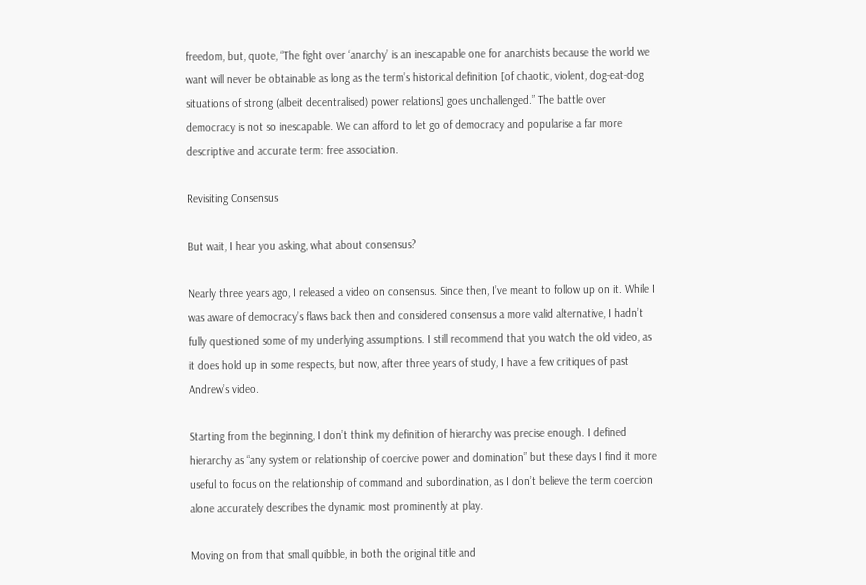freedom, but, quote, “The fight over ‘anarchy’ is an inescapable one for anarchists because the world we want will never be obtainable as long as the term’s historical definition [of chaotic, violent, dog-eat-dog situations of strong (albeit decentralised) power relations] goes unchallenged.” The battle over democracy is not so inescapable. We can afford to let go of democracy and popularise a far more descriptive and accurate term: free association.

Revisiting Consensus

But wait, I hear you asking, what about consensus?

Nearly three years ago, I released a video on consensus. Since then, I’ve meant to follow up on it. While I was aware of democracy’s flaws back then and considered consensus a more valid alternative, I hadn’t fully questioned some of my underlying assumptions. I still recommend that you watch the old video, as it does hold up in some respects, but now, after three years of study, I have a few critiques of past Andrew’s video.

Starting from the beginning, I don’t think my definition of hierarchy was precise enough. I defined hierarchy as “any system or relationship of coercive power and domination” but these days I find it more useful to focus on the relationship of command and subordination, as I don’t believe the term coercion alone accurately describes the dynamic most prominently at play.

Moving on from that small quibble, in both the original title and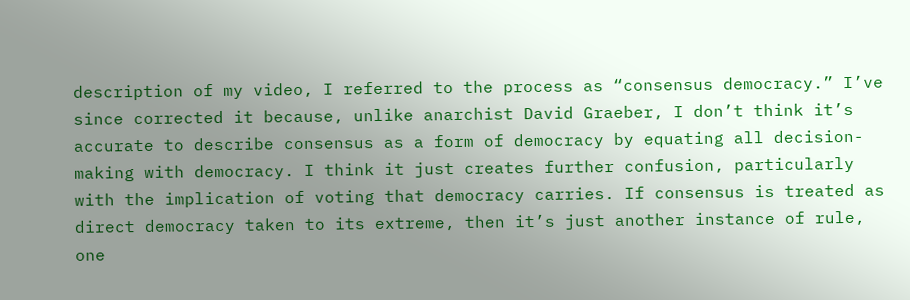description of my video, I referred to the process as “consensus democracy.” I’ve since corrected it because, unlike anarchist David Graeber, I don’t think it’s accurate to describe consensus as a form of democracy by equating all decision-making with democracy. I think it just creates further confusion, particularly with the implication of voting that democracy carries. If consensus is treated as direct democracy taken to its extreme, then it’s just another instance of rule, one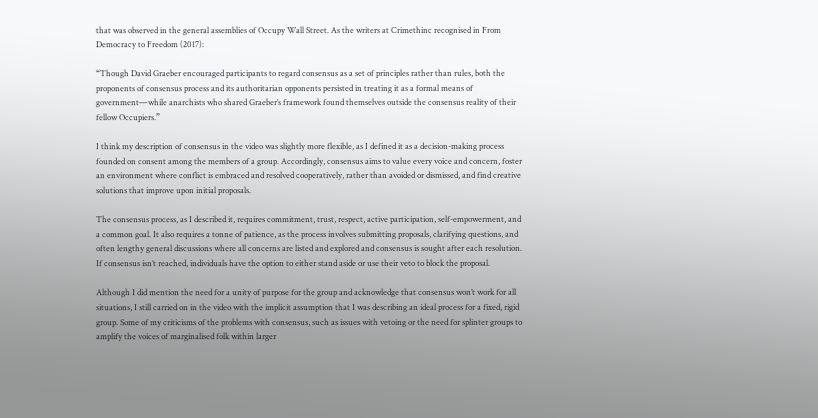that was observed in the general assemblies of Occupy Wall Street. As the writers at Crimethinc recognised in From Democracy to Freedom (2017):

“Though David Graeber encouraged participants to regard consensus as a set of principles rather than rules, both the proponents of consensus process and its authoritarian opponents persisted in treating it as a formal means of government—while anarchists who shared Graeber’s framework found themselves outside the consensus reality of their fellow Occupiers.”

I think my description of consensus in the video was slightly more flexible, as I defined it as a decision-making process founded on consent among the members of a group. Accordingly, consensus aims to value every voice and concern, foster an environment where conflict is embraced and resolved cooperatively, rather than avoided or dismissed, and find creative solutions that improve upon initial proposals.

The consensus process, as I described it, requires commitment, trust, respect, active participation, self-empowerment, and a common goal. It also requires a tonne of patience, as the process involves submitting proposals, clarifying questions, and often lengthy general discussions where all concerns are listed and explored and consensus is sought after each resolution. If consensus isn’t reached, individuals have the option to either stand aside or use their veto to block the proposal.

Although I did mention the need for a unity of purpose for the group and acknowledge that consensus won’t work for all situations, I still carried on in the video with the implicit assumption that I was describing an ideal process for a fixed, rigid group. Some of my criticisms of the problems with consensus, such as issues with vetoing or the need for splinter groups to amplify the voices of marginalised folk within larger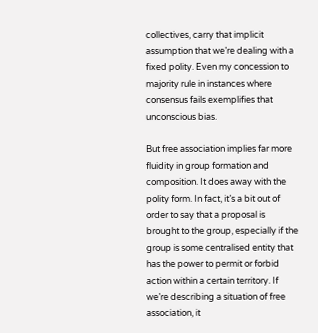collectives, carry that implicit assumption that we’re dealing with a fixed polity. Even my concession to majority rule in instances where consensus fails exemplifies that unconscious bias.

But free association implies far more fluidity in group formation and composition. It does away with the polity form. In fact, it’s a bit out of order to say that a proposal is brought to the group, especially if the group is some centralised entity that has the power to permit or forbid action within a certain territory. If we’re describing a situation of free association, it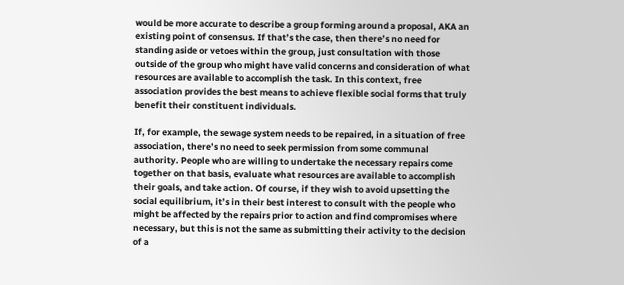would be more accurate to describe a group forming around a proposal, AKA an existing point of consensus. If that’s the case, then there’s no need for standing aside or vetoes within the group, just consultation with those outside of the group who might have valid concerns and consideration of what resources are available to accomplish the task. In this context, free association provides the best means to achieve flexible social forms that truly benefit their constituent individuals.

If, for example, the sewage system needs to be repaired, in a situation of free association, there’s no need to seek permission from some communal authority. People who are willing to undertake the necessary repairs come together on that basis, evaluate what resources are available to accomplish their goals, and take action. Of course, if they wish to avoid upsetting the social equilibrium, it’s in their best interest to consult with the people who might be affected by the repairs prior to action and find compromises where necessary, but this is not the same as submitting their activity to the decision of a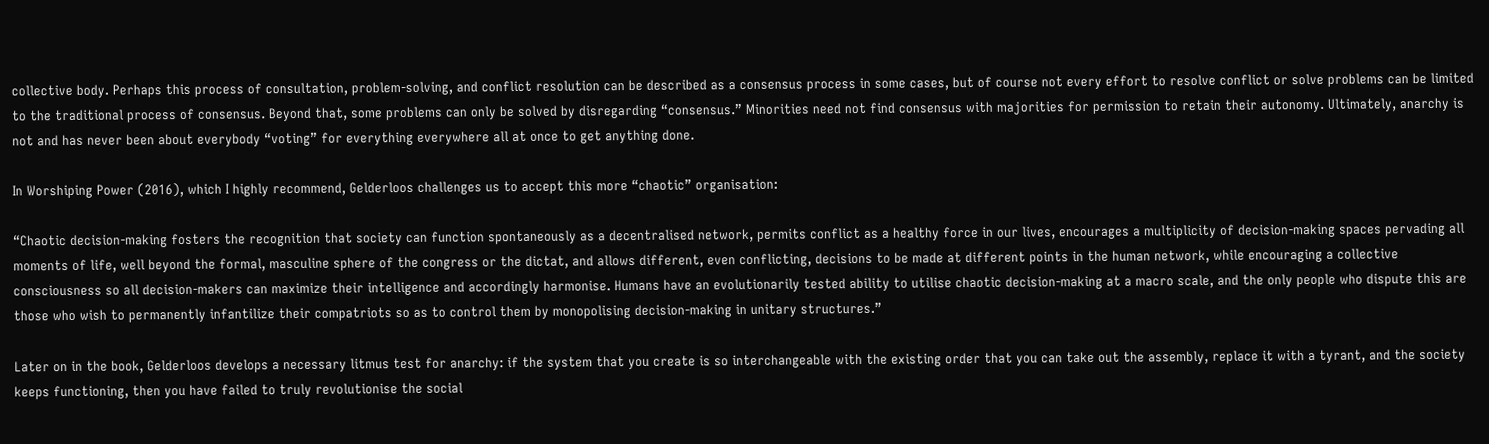collective body. Perhaps this process of consultation, problem-solving, and conflict resolution can be described as a consensus process in some cases, but of course not every effort to resolve conflict or solve problems can be limited to the traditional process of consensus. Beyond that, some problems can only be solved by disregarding “consensus.” Minorities need not find consensus with majorities for permission to retain their autonomy. Ultimately, anarchy is not and has never been about everybody “voting” for everything everywhere all at once to get anything done.

In Worshiping Power (2016), which I highly recommend, Gelderloos challenges us to accept this more “chaotic” organisation:

“Chaotic decision-making fosters the recognition that society can function spontaneously as a decentralised network, permits conflict as a healthy force in our lives, encourages a multiplicity of decision-making spaces pervading all moments of life, well beyond the formal, masculine sphere of the congress or the dictat, and allows different, even conflicting, decisions to be made at different points in the human network, while encouraging a collective consciousness so all decision-makers can maximize their intelligence and accordingly harmonise. Humans have an evolutionarily tested ability to utilise chaotic decision-making at a macro scale, and the only people who dispute this are those who wish to permanently infantilize their compatriots so as to control them by monopolising decision-making in unitary structures.”

Later on in the book, Gelderloos develops a necessary litmus test for anarchy: if the system that you create is so interchangeable with the existing order that you can take out the assembly, replace it with a tyrant, and the society keeps functioning, then you have failed to truly revolutionise the social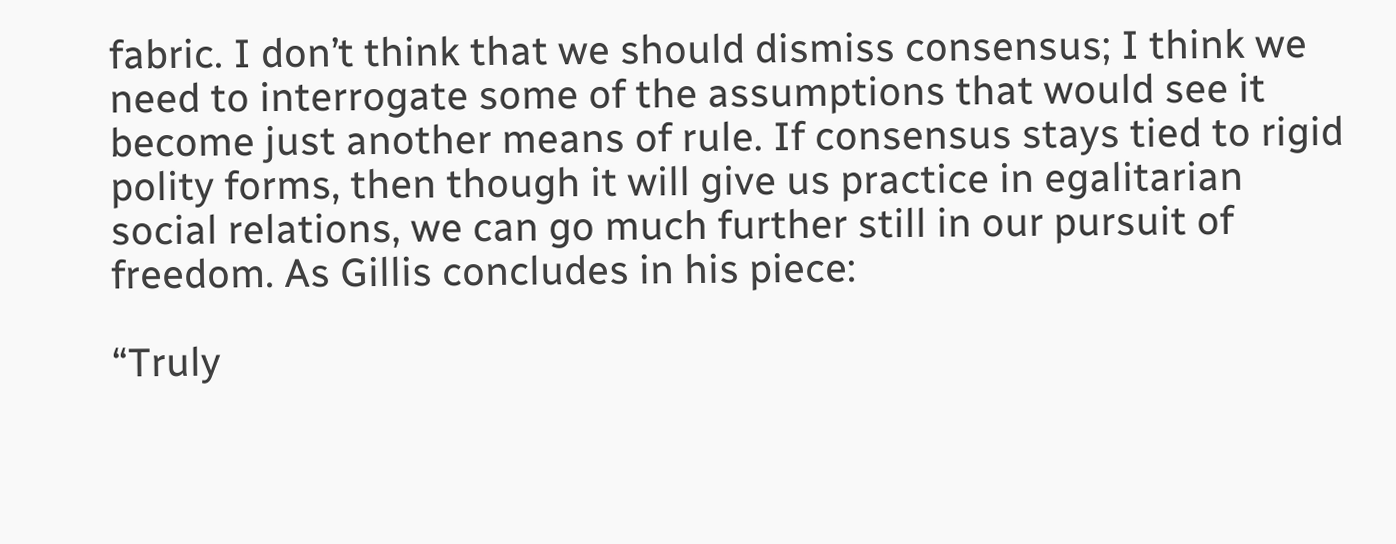fabric. I don’t think that we should dismiss consensus; I think we need to interrogate some of the assumptions that would see it become just another means of rule. If consensus stays tied to rigid polity forms, then though it will give us practice in egalitarian social relations, we can go much further still in our pursuit of freedom. As Gillis concludes in his piece:

“Truly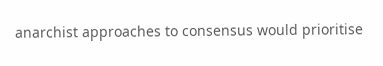anarchist approaches to consensus would prioritise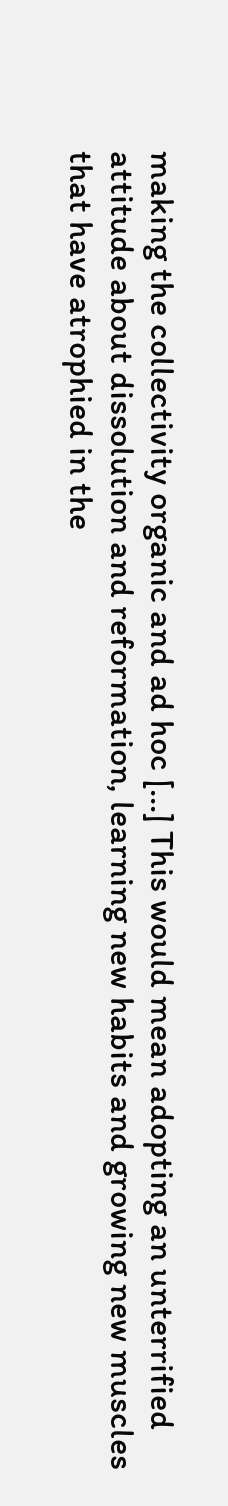making the collectivity organic and ad hoc [...] This would mean adopting an unterrified attitude about dissolution and reformation, learning new habits and growing new muscles that have atrophied in the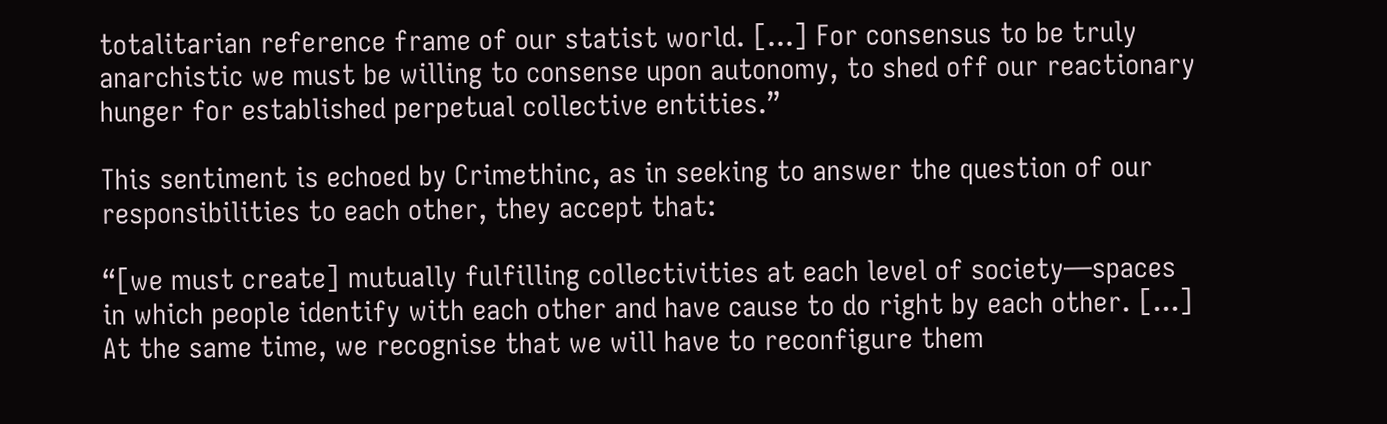totalitarian reference frame of our statist world. [...] For consensus to be truly anarchistic we must be willing to consense upon autonomy, to shed off our reactionary hunger for established perpetual collective entities.”

This sentiment is echoed by Crimethinc, as in seeking to answer the question of our responsibilities to each other, they accept that:

“[we must create] mutually fulfilling collectivities at each level of society—spaces in which people identify with each other and have cause to do right by each other. [...] At the same time, we recognise that we will have to reconfigure them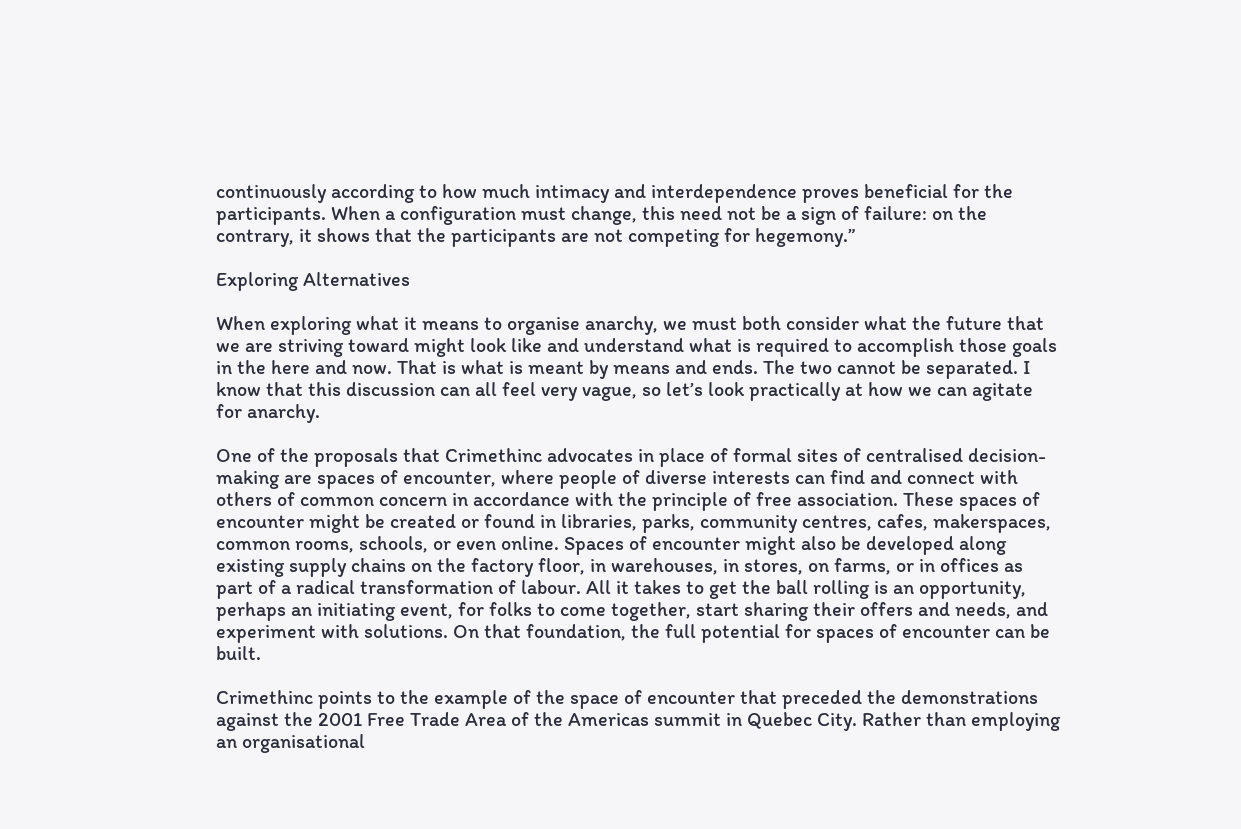continuously according to how much intimacy and interdependence proves beneficial for the participants. When a configuration must change, this need not be a sign of failure: on the contrary, it shows that the participants are not competing for hegemony.”

Exploring Alternatives

When exploring what it means to organise anarchy, we must both consider what the future that we are striving toward might look like and understand what is required to accomplish those goals in the here and now. That is what is meant by means and ends. The two cannot be separated. I know that this discussion can all feel very vague, so let’s look practically at how we can agitate for anarchy.

One of the proposals that Crimethinc advocates in place of formal sites of centralised decision-making are spaces of encounter, where people of diverse interests can find and connect with others of common concern in accordance with the principle of free association. These spaces of encounter might be created or found in libraries, parks, community centres, cafes, makerspaces, common rooms, schools, or even online. Spaces of encounter might also be developed along existing supply chains on the factory floor, in warehouses, in stores, on farms, or in offices as part of a radical transformation of labour. All it takes to get the ball rolling is an opportunity, perhaps an initiating event, for folks to come together, start sharing their offers and needs, and experiment with solutions. On that foundation, the full potential for spaces of encounter can be built.

Crimethinc points to the example of the space of encounter that preceded the demonstrations against the 2001 Free Trade Area of the Americas summit in Quebec City. Rather than employing an organisational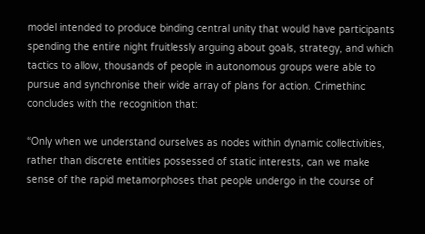model intended to produce binding central unity that would have participants spending the entire night fruitlessly arguing about goals, strategy, and which tactics to allow, thousands of people in autonomous groups were able to pursue and synchronise their wide array of plans for action. Crimethinc concludes with the recognition that:

“Only when we understand ourselves as nodes within dynamic collectivities, rather than discrete entities possessed of static interests, can we make sense of the rapid metamorphoses that people undergo in the course of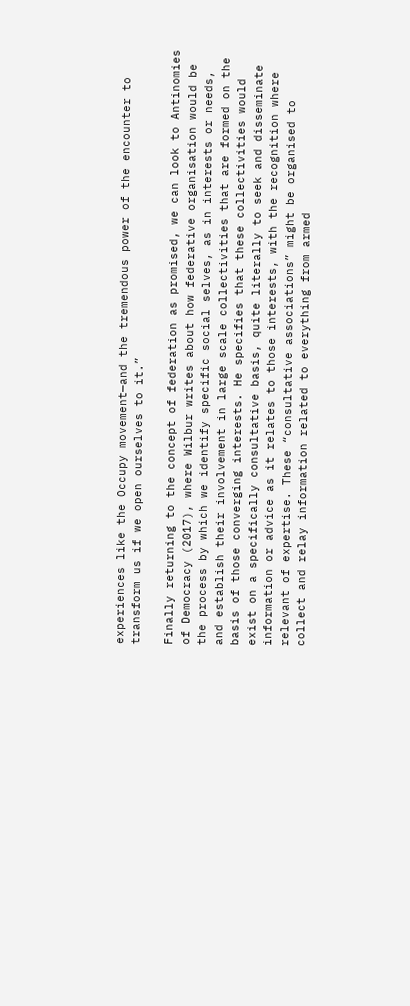experiences like the Occupy movement—and the tremendous power of the encounter to transform us if we open ourselves to it.”

Finally returning to the concept of federation as promised, we can look to Antinomies of Democracy (2017), where Wilbur writes about how federative organisation would be the process by which we identify specific social selves, as in interests or needs, and establish their involvement in large scale collectivities that are formed on the basis of those converging interests. He specifies that these collectivities would exist on a specifically consultative basis, quite literally to seek and disseminate information or advice as it relates to those interests, with the recognition where relevant of expertise. These “consultative associations” might be organised to collect and relay information related to everything from armed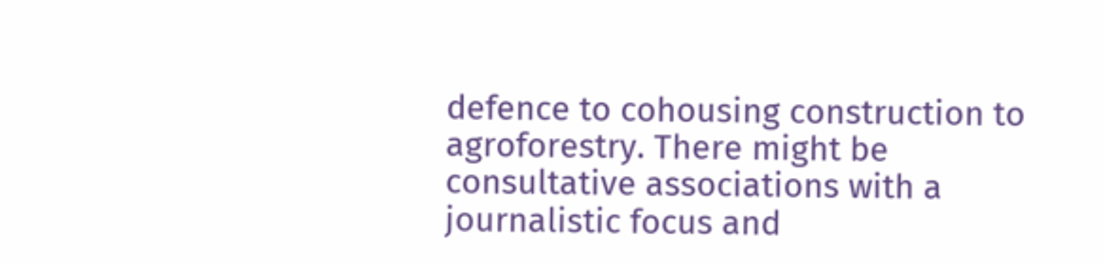defence to cohousing construction to agroforestry. There might be consultative associations with a journalistic focus and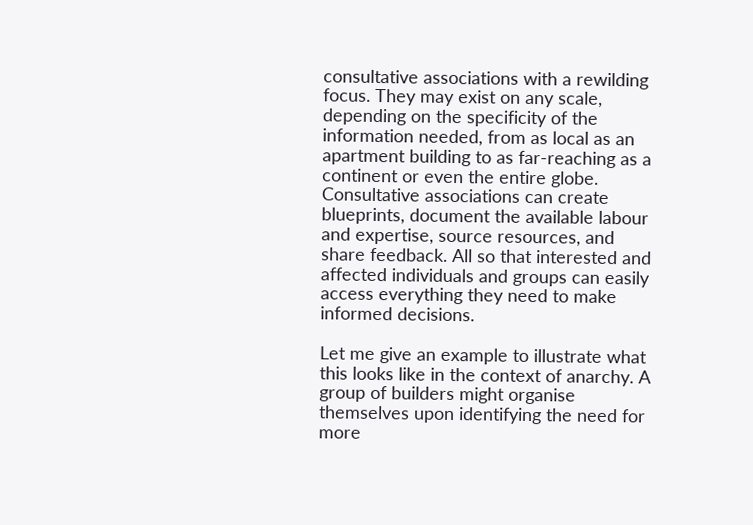consultative associations with a rewilding focus. They may exist on any scale, depending on the specificity of the information needed, from as local as an apartment building to as far-reaching as a continent or even the entire globe. Consultative associations can create blueprints, document the available labour and expertise, source resources, and share feedback. All so that interested and affected individuals and groups can easily access everything they need to make informed decisions.

Let me give an example to illustrate what this looks like in the context of anarchy. A group of builders might organise themselves upon identifying the need for more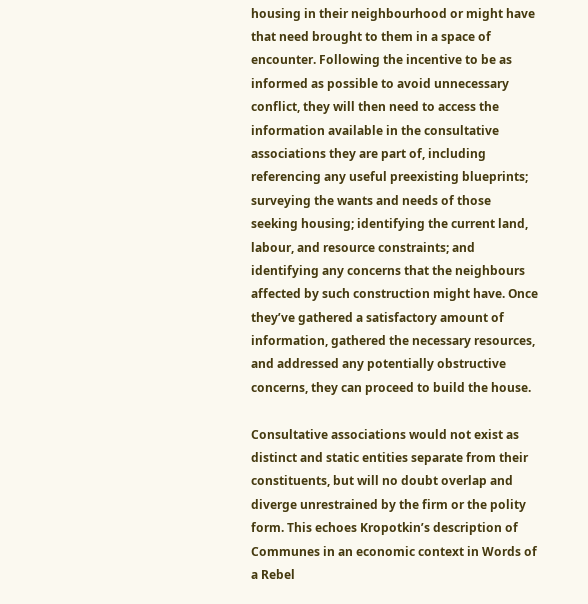housing in their neighbourhood or might have that need brought to them in a space of encounter. Following the incentive to be as informed as possible to avoid unnecessary conflict, they will then need to access the information available in the consultative associations they are part of, including referencing any useful preexisting blueprints; surveying the wants and needs of those seeking housing; identifying the current land, labour, and resource constraints; and identifying any concerns that the neighbours affected by such construction might have. Once they’ve gathered a satisfactory amount of information, gathered the necessary resources, and addressed any potentially obstructive concerns, they can proceed to build the house.

Consultative associations would not exist as distinct and static entities separate from their constituents, but will no doubt overlap and diverge unrestrained by the firm or the polity form. This echoes Kropotkin’s description of Communes in an economic context in Words of a Rebel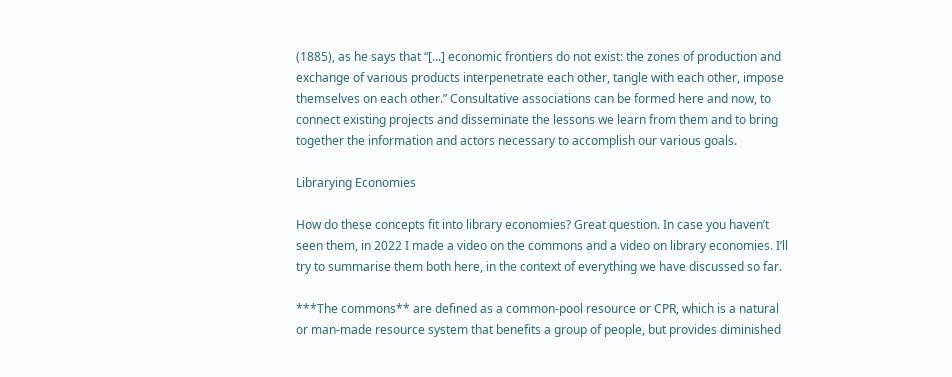(1885), as he says that “[...] economic frontiers do not exist: the zones of production and exchange of various products interpenetrate each other, tangle with each other, impose themselves on each other.” Consultative associations can be formed here and now, to connect existing projects and disseminate the lessons we learn from them and to bring together the information and actors necessary to accomplish our various goals.

Librarying Economies

How do these concepts fit into library economies? Great question. In case you haven’t seen them, in 2022 I made a video on the commons and a video on library economies. I’ll try to summarise them both here, in the context of everything we have discussed so far.

***The commons** are defined as a common-pool resource or CPR, which is a natural or man-made resource system that benefits a group of people, but provides diminished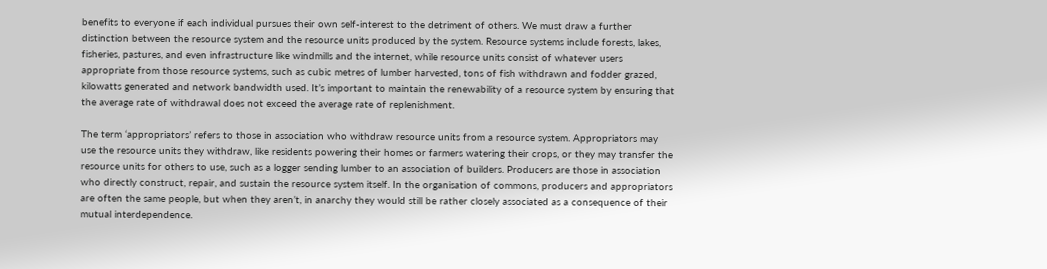benefits to everyone if each individual pursues their own self-interest to the detriment of others. We must draw a further distinction between the resource system and the resource units produced by the system. Resource systems include forests, lakes, fisheries, pastures, and even infrastructure like windmills and the internet, while resource units consist of whatever users appropriate from those resource systems, such as cubic metres of lumber harvested, tons of fish withdrawn and fodder grazed, kilowatts generated and network bandwidth used. It’s important to maintain the renewability of a resource system by ensuring that the average rate of withdrawal does not exceed the average rate of replenishment.

The term ‘appropriators’ refers to those in association who withdraw resource units from a resource system. Appropriators may use the resource units they withdraw, like residents powering their homes or farmers watering their crops, or they may transfer the resource units for others to use, such as a logger sending lumber to an association of builders. Producers are those in association who directly construct, repair, and sustain the resource system itself. In the organisation of commons, producers and appropriators are often the same people, but when they aren’t, in anarchy they would still be rather closely associated as a consequence of their mutual interdependence.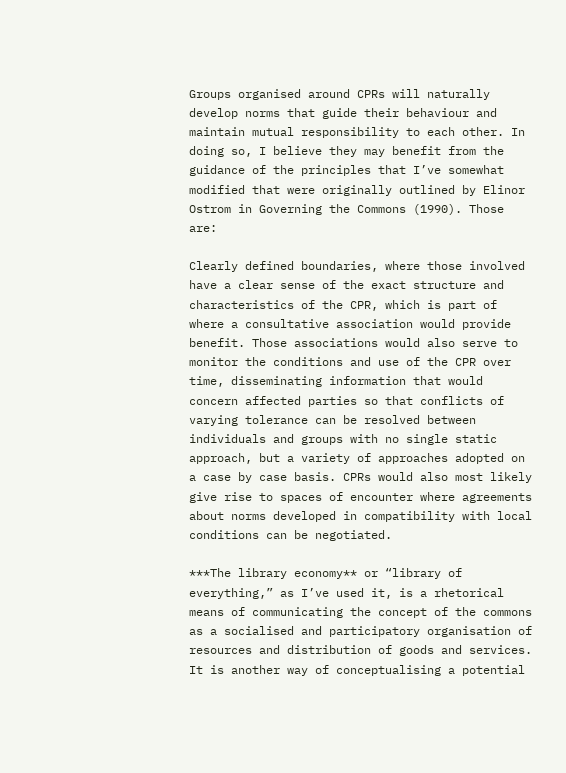Groups organised around CPRs will naturally develop norms that guide their behaviour and maintain mutual responsibility to each other. In doing so, I believe they may benefit from the guidance of the principles that I’ve somewhat modified that were originally outlined by Elinor Ostrom in Governing the Commons (1990). Those are:

Clearly defined boundaries, where those involved have a clear sense of the exact structure and characteristics of the CPR, which is part of where a consultative association would provide benefit. Those associations would also serve to monitor the conditions and use of the CPR over time, disseminating information that would concern affected parties so that conflicts of varying tolerance can be resolved between individuals and groups with no single static approach, but a variety of approaches adopted on a case by case basis. CPRs would also most likely give rise to spaces of encounter where agreements about norms developed in compatibility with local conditions can be negotiated.

***The library economy** or “library of everything,” as I’ve used it, is a rhetorical means of communicating the concept of the commons as a socialised and participatory organisation of resources and distribution of goods and services. It is another way of conceptualising a potential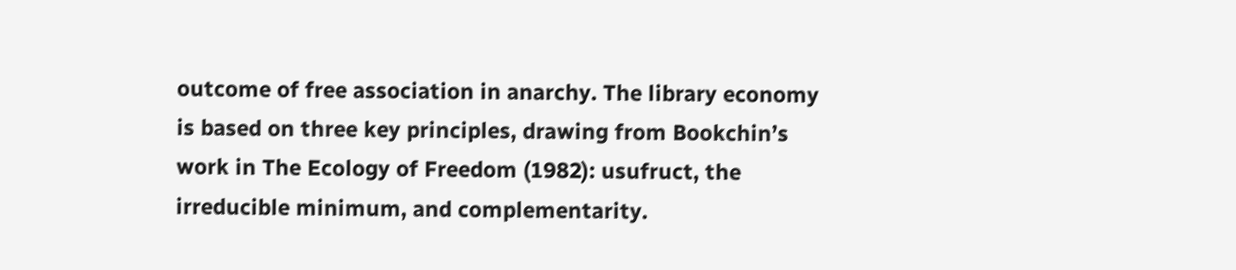outcome of free association in anarchy. The library economy is based on three key principles, drawing from Bookchin’s work in The Ecology of Freedom (1982): usufruct, the irreducible minimum, and complementarity.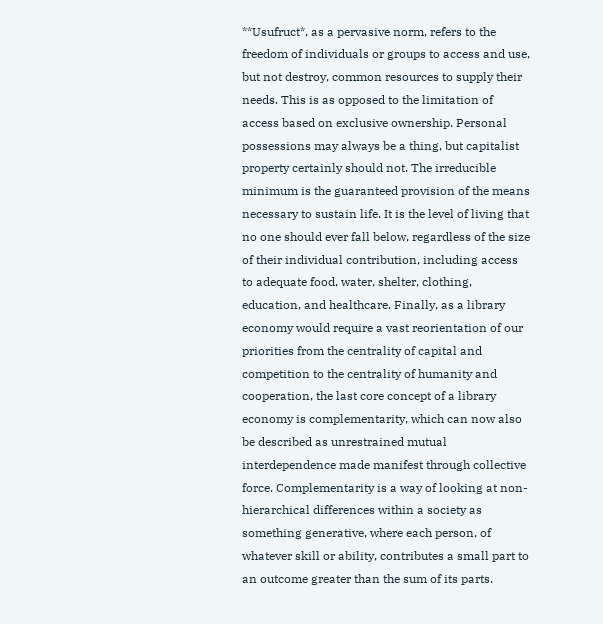**Usufruct*, as a pervasive norm, refers to the freedom of individuals or groups to access and use, but not destroy, common resources to supply their needs. This is as opposed to the limitation of access based on exclusive ownership. Personal possessions may always be a thing, but capitalist property certainly should not. The irreducible minimum is the guaranteed provision of the means necessary to sustain life. It is the level of living that no one should ever fall below, regardless of the size of their individual contribution, including access to adequate food, water, shelter, clothing, education, and healthcare. Finally, as a library economy would require a vast reorientation of our priorities from the centrality of capital and competition to the centrality of humanity and cooperation, the last core concept of a library economy is complementarity, which can now also be described as unrestrained mutual interdependence made manifest through collective force. Complementarity is a way of looking at non-hierarchical differences within a society as something generative, where each person, of whatever skill or ability, contributes a small part to an outcome greater than the sum of its parts.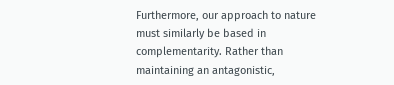Furthermore, our approach to nature must similarly be based in complementarity. Rather than maintaining an antagonistic,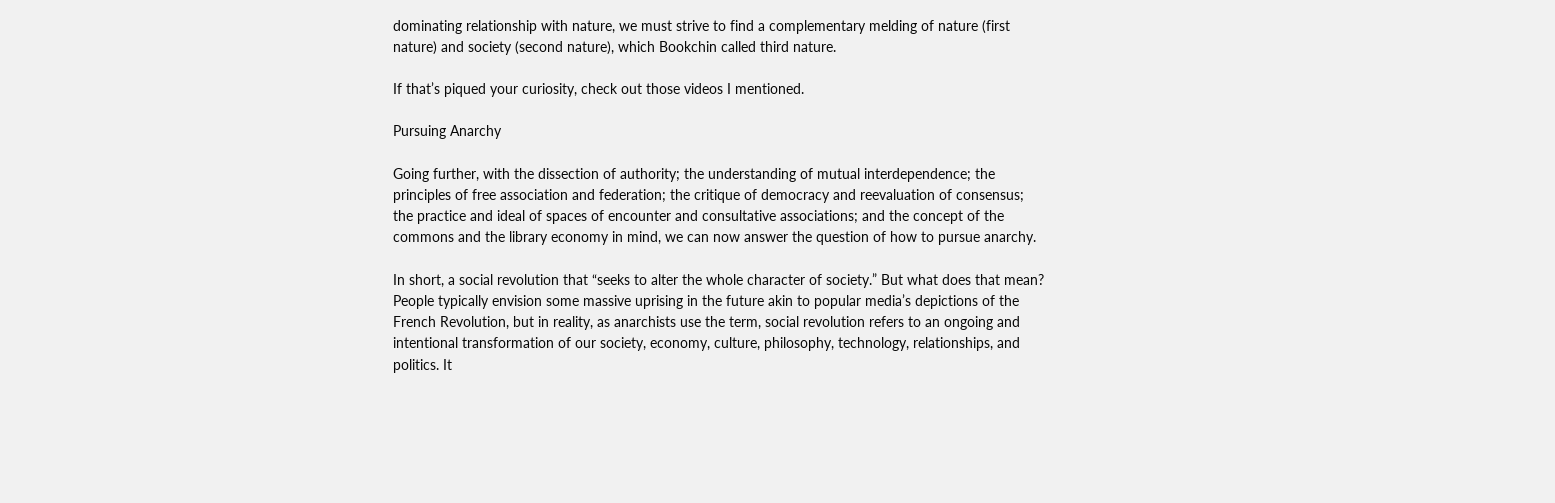dominating relationship with nature, we must strive to find a complementary melding of nature (first nature) and society (second nature), which Bookchin called third nature.

If that’s piqued your curiosity, check out those videos I mentioned.

Pursuing Anarchy

Going further, with the dissection of authority; the understanding of mutual interdependence; the principles of free association and federation; the critique of democracy and reevaluation of consensus; the practice and ideal of spaces of encounter and consultative associations; and the concept of the commons and the library economy in mind, we can now answer the question of how to pursue anarchy.

In short, a social revolution that “seeks to alter the whole character of society.” But what does that mean? People typically envision some massive uprising in the future akin to popular media’s depictions of the French Revolution, but in reality, as anarchists use the term, social revolution refers to an ongoing and intentional transformation of our society, economy, culture, philosophy, technology, relationships, and politics. It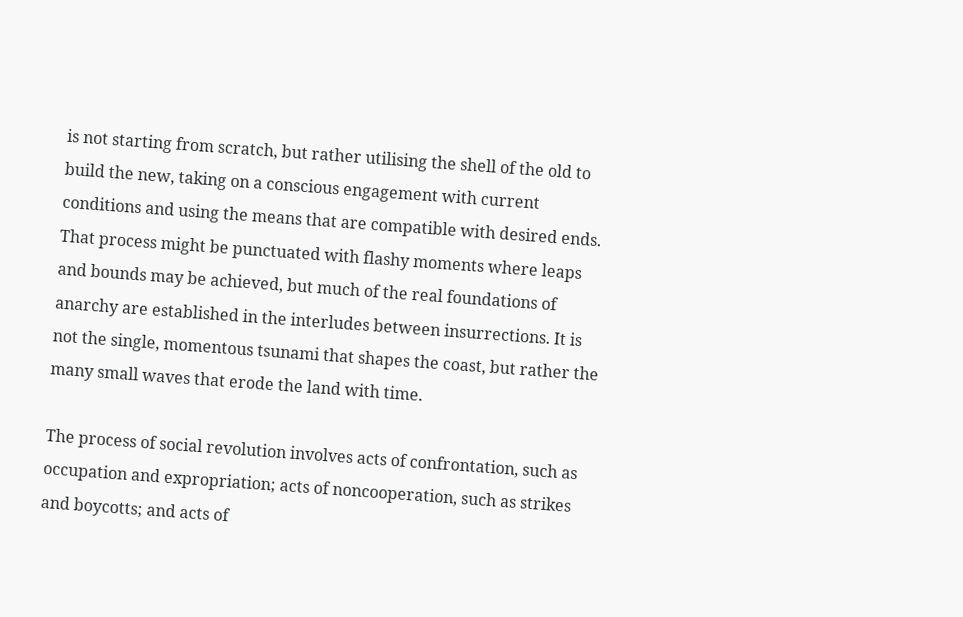is not starting from scratch, but rather utilising the shell of the old to build the new, taking on a conscious engagement with current conditions and using the means that are compatible with desired ends. That process might be punctuated with flashy moments where leaps and bounds may be achieved, but much of the real foundations of anarchy are established in the interludes between insurrections. It is not the single, momentous tsunami that shapes the coast, but rather the many small waves that erode the land with time.

The process of social revolution involves acts of confrontation, such as occupation and expropriation; acts of noncooperation, such as strikes and boycotts; and acts of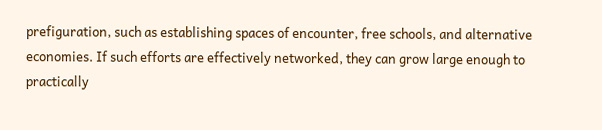prefiguration, such as establishing spaces of encounter, free schools, and alternative economies. If such efforts are effectively networked, they can grow large enough to practically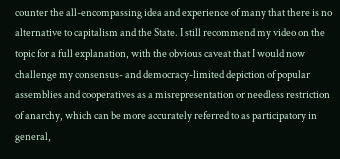counter the all-encompassing idea and experience of many that there is no alternative to capitalism and the State. I still recommend my video on the topic for a full explanation, with the obvious caveat that I would now challenge my consensus- and democracy-limited depiction of popular assemblies and cooperatives as a misrepresentation or needless restriction of anarchy, which can be more accurately referred to as participatory in general,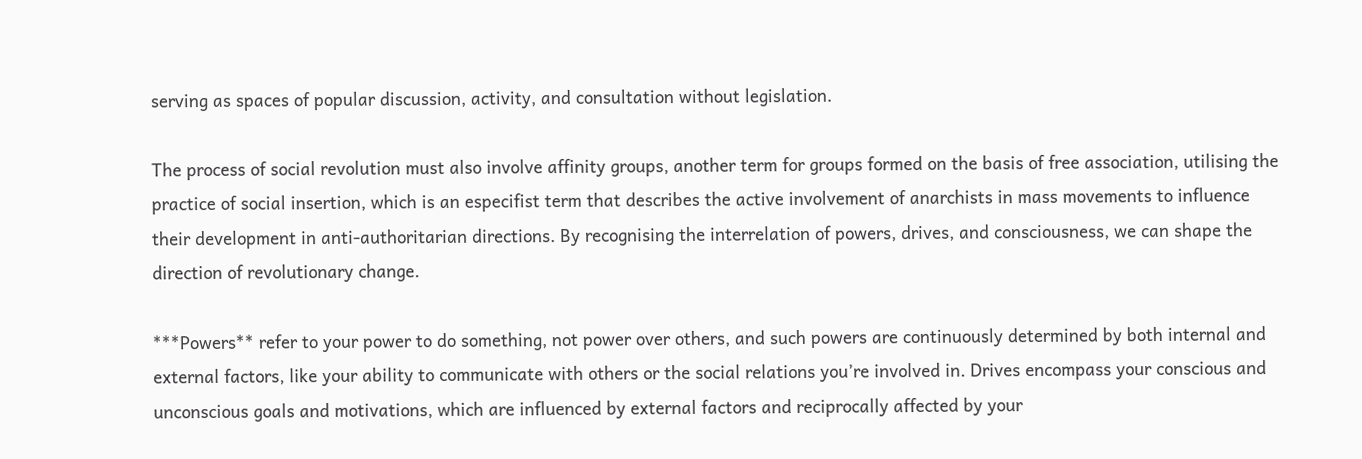serving as spaces of popular discussion, activity, and consultation without legislation.

The process of social revolution must also involve affinity groups, another term for groups formed on the basis of free association, utilising the practice of social insertion, which is an especifist term that describes the active involvement of anarchists in mass movements to influence their development in anti-authoritarian directions. By recognising the interrelation of powers, drives, and consciousness, we can shape the direction of revolutionary change.

***Powers** refer to your power to do something, not power over others, and such powers are continuously determined by both internal and external factors, like your ability to communicate with others or the social relations you’re involved in. Drives encompass your conscious and unconscious goals and motivations, which are influenced by external factors and reciprocally affected by your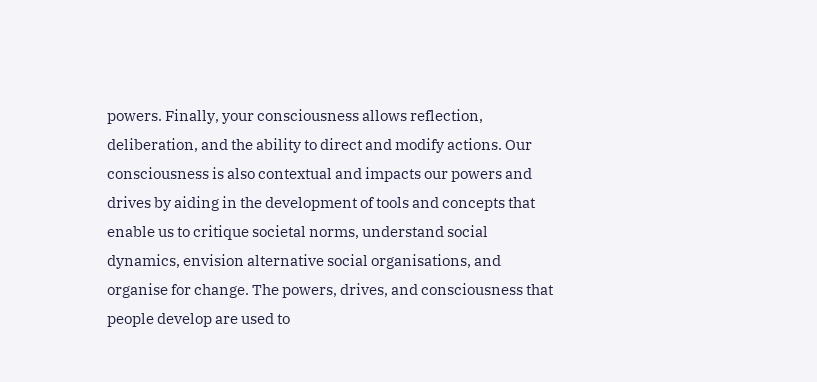powers. Finally, your consciousness allows reflection, deliberation, and the ability to direct and modify actions. Our consciousness is also contextual and impacts our powers and drives by aiding in the development of tools and concepts that enable us to critique societal norms, understand social dynamics, envision alternative social organisations, and organise for change. The powers, drives, and consciousness that people develop are used to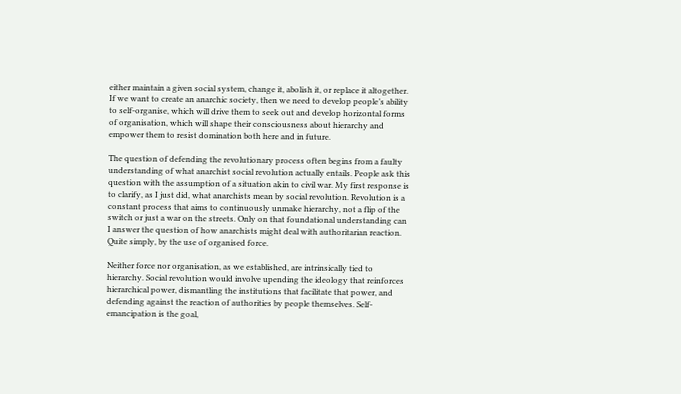either maintain a given social system, change it, abolish it, or replace it altogether. If we want to create an anarchic society, then we need to develop people’s ability to self-organise, which will drive them to seek out and develop horizontal forms of organisation, which will shape their consciousness about hierarchy and empower them to resist domination both here and in future.

The question of defending the revolutionary process often begins from a faulty understanding of what anarchist social revolution actually entails. People ask this question with the assumption of a situation akin to civil war. My first response is to clarify, as I just did, what anarchists mean by social revolution. Revolution is a constant process that aims to continuously unmake hierarchy, not a flip of the switch or just a war on the streets. Only on that foundational understanding can I answer the question of how anarchists might deal with authoritarian reaction. Quite simply, by the use of organised force.

Neither force nor organisation, as we established, are intrinsically tied to hierarchy. Social revolution would involve upending the ideology that reinforces hierarchical power, dismantling the institutions that facilitate that power, and defending against the reaction of authorities by people themselves. Self-emancipation is the goal,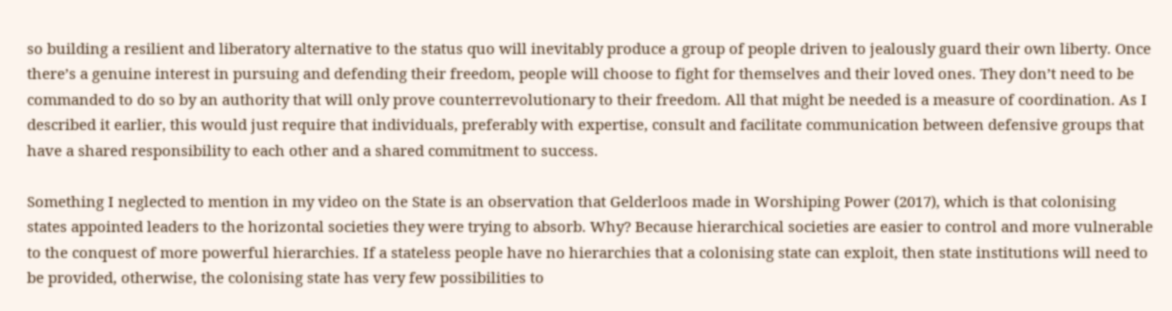so building a resilient and liberatory alternative to the status quo will inevitably produce a group of people driven to jealously guard their own liberty. Once there’s a genuine interest in pursuing and defending their freedom, people will choose to fight for themselves and their loved ones. They don’t need to be commanded to do so by an authority that will only prove counterrevolutionary to their freedom. All that might be needed is a measure of coordination. As I described it earlier, this would just require that individuals, preferably with expertise, consult and facilitate communication between defensive groups that have a shared responsibility to each other and a shared commitment to success.

Something I neglected to mention in my video on the State is an observation that Gelderloos made in Worshiping Power (2017), which is that colonising states appointed leaders to the horizontal societies they were trying to absorb. Why? Because hierarchical societies are easier to control and more vulnerable to the conquest of more powerful hierarchies. If a stateless people have no hierarchies that a colonising state can exploit, then state institutions will need to be provided, otherwise, the colonising state has very few possibilities to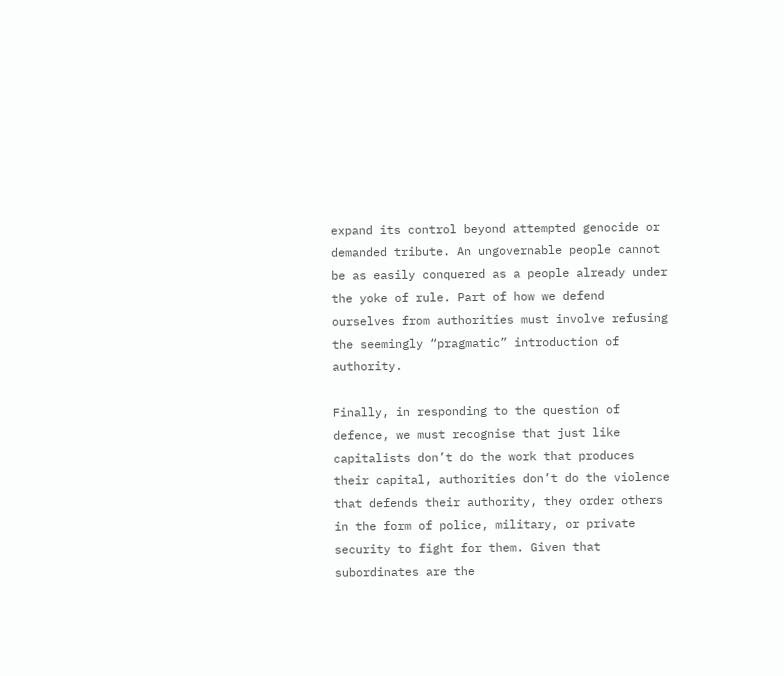expand its control beyond attempted genocide or demanded tribute. An ungovernable people cannot be as easily conquered as a people already under the yoke of rule. Part of how we defend ourselves from authorities must involve refusing the seemingly “pragmatic” introduction of authority.

Finally, in responding to the question of defence, we must recognise that just like capitalists don’t do the work that produces their capital, authorities don’t do the violence that defends their authority, they order others in the form of police, military, or private security to fight for them. Given that subordinates are the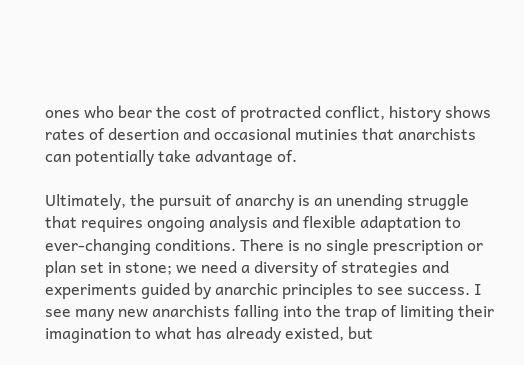ones who bear the cost of protracted conflict, history shows rates of desertion and occasional mutinies that anarchists can potentially take advantage of.

Ultimately, the pursuit of anarchy is an unending struggle that requires ongoing analysis and flexible adaptation to ever-changing conditions. There is no single prescription or plan set in stone; we need a diversity of strategies and experiments guided by anarchic principles to see success. I see many new anarchists falling into the trap of limiting their imagination to what has already existed, but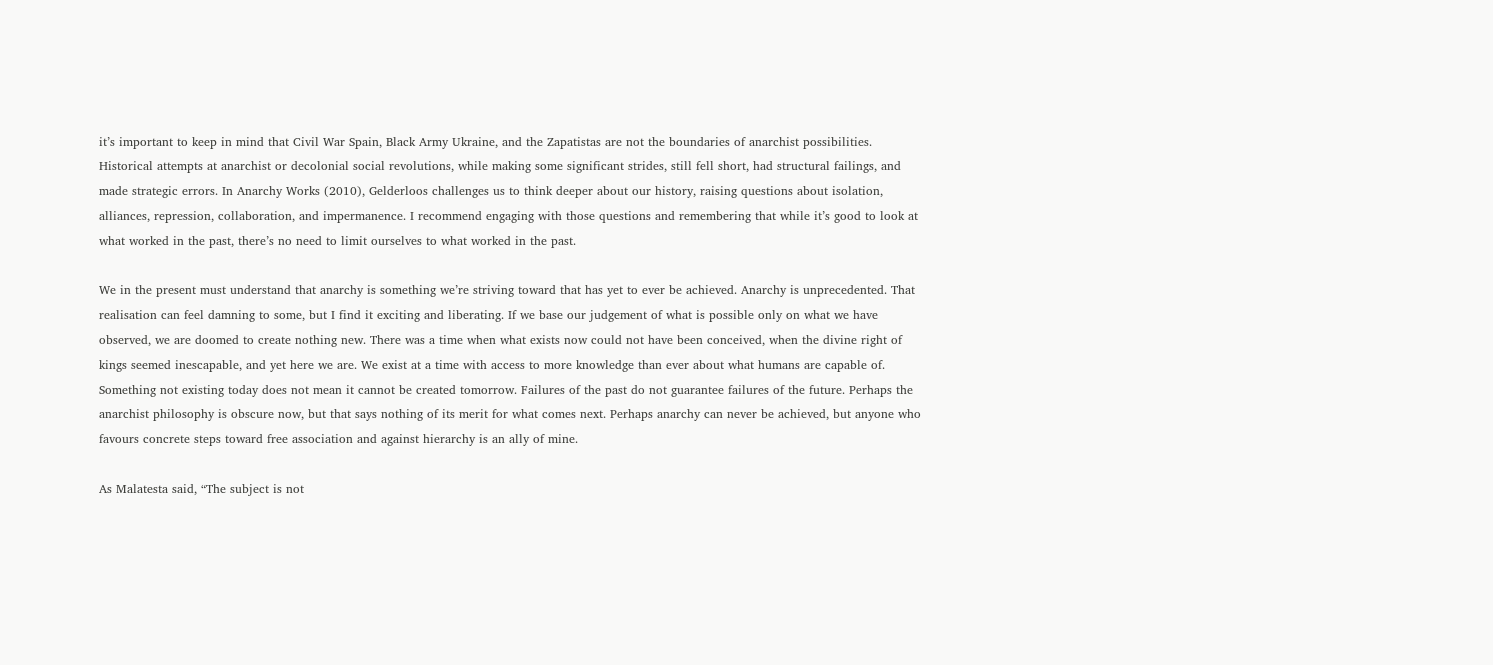it’s important to keep in mind that Civil War Spain, Black Army Ukraine, and the Zapatistas are not the boundaries of anarchist possibilities. Historical attempts at anarchist or decolonial social revolutions, while making some significant strides, still fell short, had structural failings, and made strategic errors. In Anarchy Works (2010), Gelderloos challenges us to think deeper about our history, raising questions about isolation, alliances, repression, collaboration, and impermanence. I recommend engaging with those questions and remembering that while it’s good to look at what worked in the past, there’s no need to limit ourselves to what worked in the past.

We in the present must understand that anarchy is something we’re striving toward that has yet to ever be achieved. Anarchy is unprecedented. That realisation can feel damning to some, but I find it exciting and liberating. If we base our judgement of what is possible only on what we have observed, we are doomed to create nothing new. There was a time when what exists now could not have been conceived, when the divine right of kings seemed inescapable, and yet here we are. We exist at a time with access to more knowledge than ever about what humans are capable of. Something not existing today does not mean it cannot be created tomorrow. Failures of the past do not guarantee failures of the future. Perhaps the anarchist philosophy is obscure now, but that says nothing of its merit for what comes next. Perhaps anarchy can never be achieved, but anyone who favours concrete steps toward free association and against hierarchy is an ally of mine.

As Malatesta said, “The subject is not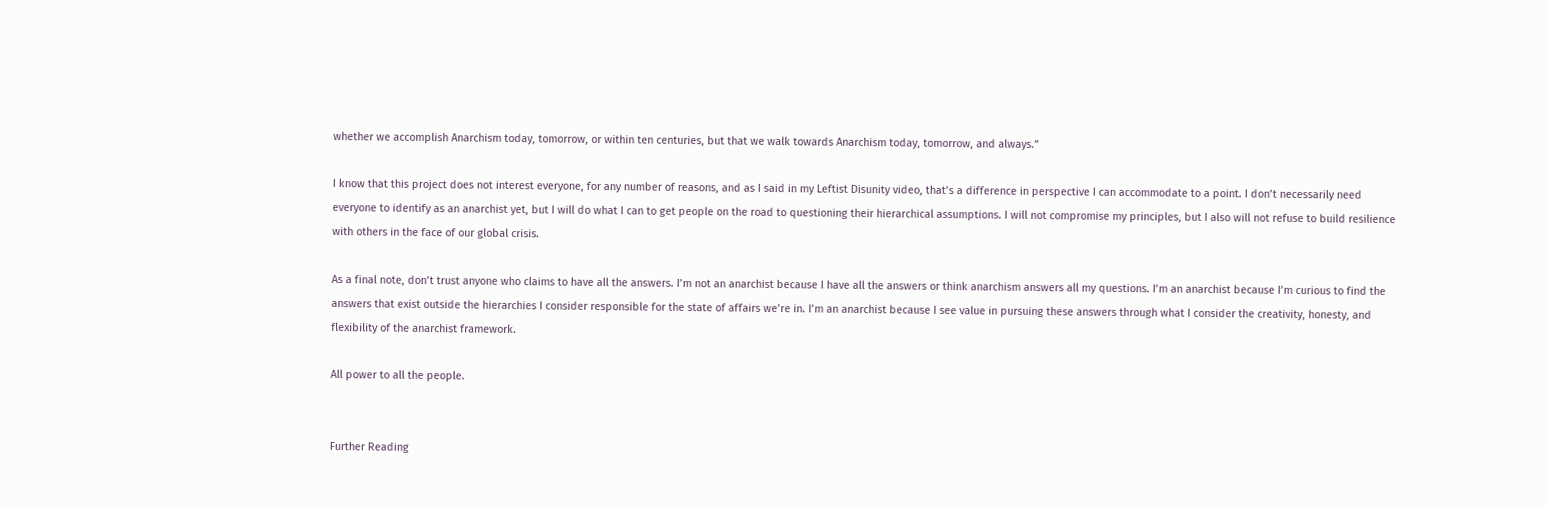whether we accomplish Anarchism today, tomorrow, or within ten centuries, but that we walk towards Anarchism today, tomorrow, and always.”

I know that this project does not interest everyone, for any number of reasons, and as I said in my Leftist Disunity video, that’s a difference in perspective I can accommodate to a point. I don’t necessarily need everyone to identify as an anarchist yet, but I will do what I can to get people on the road to questioning their hierarchical assumptions. I will not compromise my principles, but I also will not refuse to build resilience with others in the face of our global crisis.

As a final note, don’t trust anyone who claims to have all the answers. I’m not an anarchist because I have all the answers or think anarchism answers all my questions. I’m an anarchist because I’m curious to find the answers that exist outside the hierarchies I consider responsible for the state of affairs we’re in. I’m an anarchist because I see value in pursuing these answers through what I consider the creativity, honesty, and flexibility of the anarchist framework.

All power to all the people.


Further Reading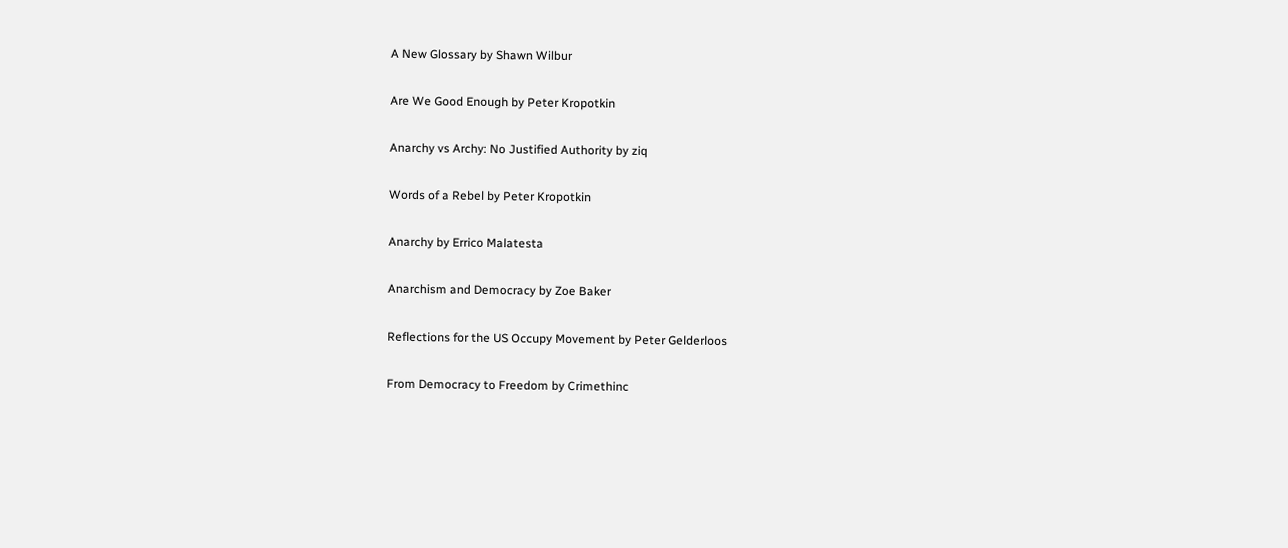A New Glossary by Shawn Wilbur

Are We Good Enough by Peter Kropotkin

Anarchy vs Archy: No Justified Authority by ziq

Words of a Rebel by Peter Kropotkin

Anarchy by Errico Malatesta

Anarchism and Democracy by Zoe Baker

Reflections for the US Occupy Movement by Peter Gelderloos

From Democracy to Freedom by Crimethinc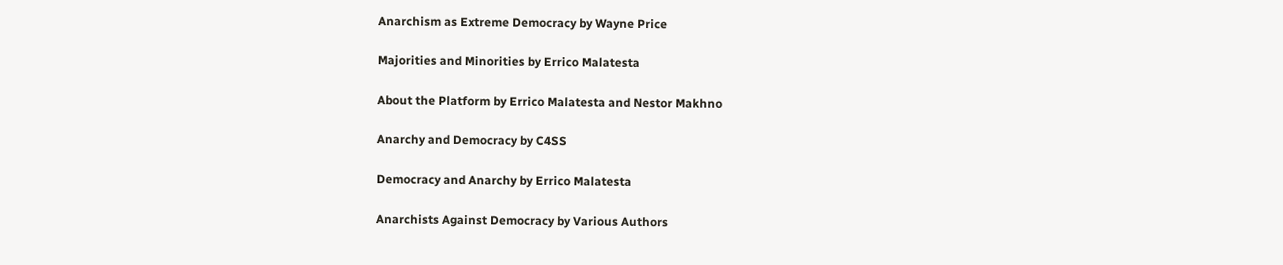Anarchism as Extreme Democracy by Wayne Price

Majorities and Minorities by Errico Malatesta

About the Platform by Errico Malatesta and Nestor Makhno

Anarchy and Democracy by C4SS

Democracy and Anarchy by Errico Malatesta

Anarchists Against Democracy by Various Authors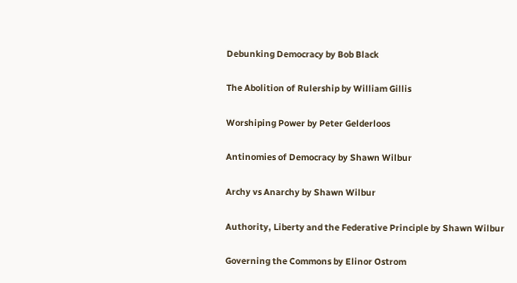Debunking Democracy by Bob Black

The Abolition of Rulership by William Gillis

Worshiping Power by Peter Gelderloos

Antinomies of Democracy by Shawn Wilbur

Archy vs Anarchy by Shawn Wilbur

Authority, Liberty and the Federative Principle by Shawn Wilbur

Governing the Commons by Elinor Ostrom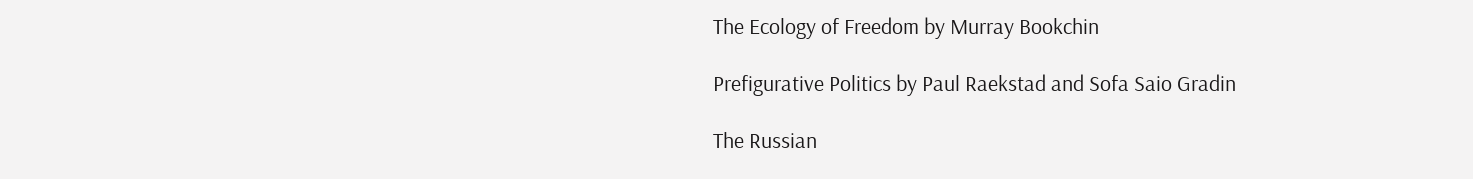The Ecology of Freedom by Murray Bookchin

Prefigurative Politics by Paul Raekstad and Sofa Saio Gradin

The Russian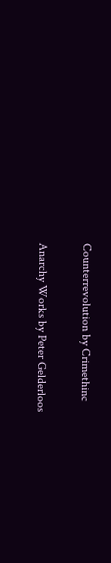Counterrevolution by Crimethinc

Anarchy Works by Peter Gelderloos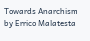Towards Anarchism by Errico Malatesta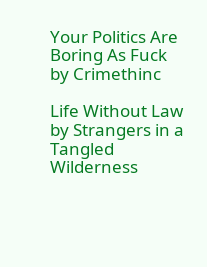Your Politics Are Boring As Fuck by Crimethinc

Life Without Law by Strangers in a Tangled Wilderness